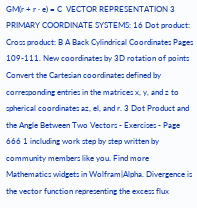GM(r + r · e) = C  VECTOR REPRESENTATION 3 PRIMARY COORDINATE SYSTEMS: 16 Dot product: Cross product: B A Back Cylindrical Coordinates Pages 109-111. New coordinates by 3D rotation of points Convert the Cartesian coordinates defined by corresponding entries in the matrices x, y, and z to spherical coordinates az, el, and r. 3 Dot Product and the Angle Between Two Vectors - Exercises - Page 666 1 including work step by step written by community members like you. Find more Mathematics widgets in Wolfram|Alpha. Divergence is the vector function representing the excess flux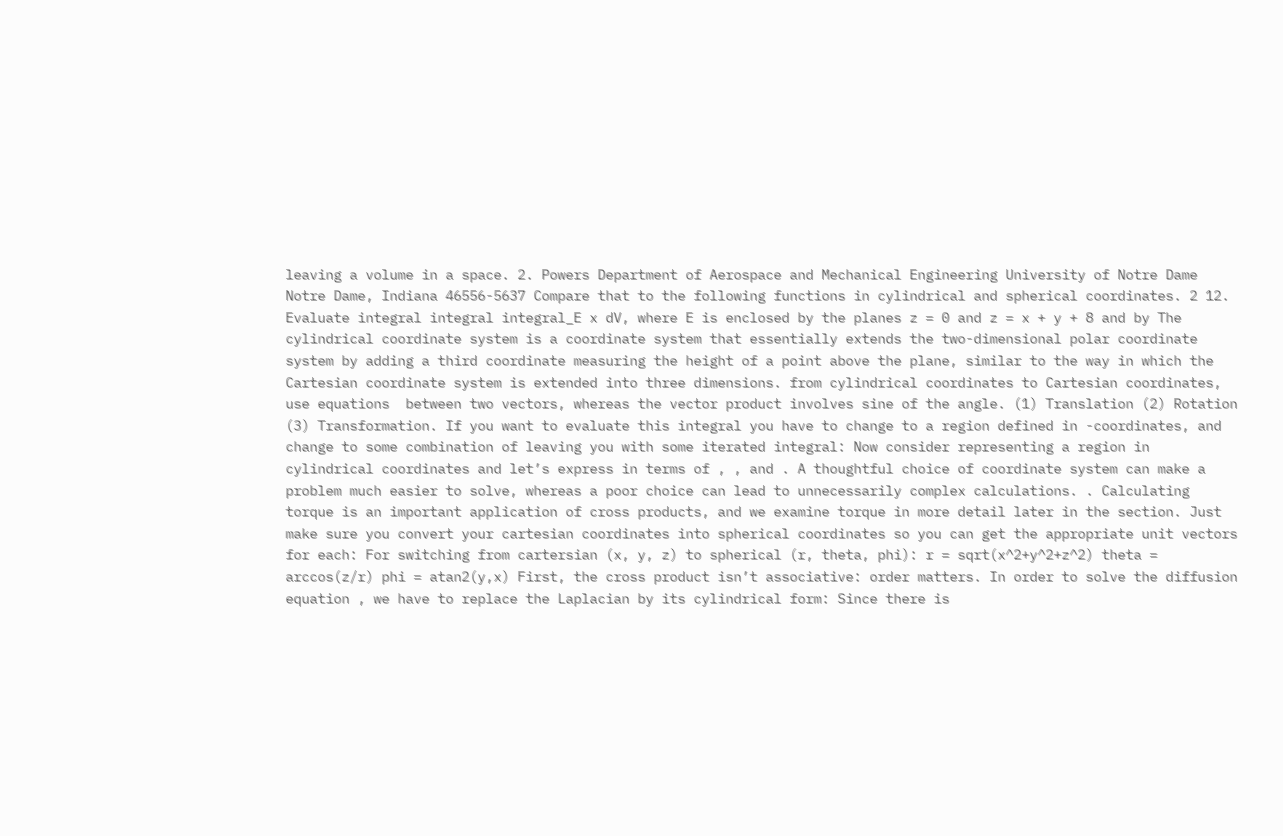leaving a volume in a space. 2. Powers Department of Aerospace and Mechanical Engineering University of Notre Dame Notre Dame, Indiana 46556-5637 Compare that to the following functions in cylindrical and spherical coordinates. 2 12. Evaluate integral integral integral_E x dV, where E is enclosed by the planes z = 0 and z = x + y + 8 and by The cylindrical coordinate system is a coordinate system that essentially extends the two-dimensional polar coordinate system by adding a third coordinate measuring the height of a point above the plane, similar to the way in which the Cartesian coordinate system is extended into three dimensions. from cylindrical coordinates to Cartesian coordinates, use equations  between two vectors, whereas the vector product involves sine of the angle. (1) Translation (2) Rotation (3) Transformation. If you want to evaluate this integral you have to change to a region defined in -coordinates, and change to some combination of leaving you with some iterated integral: Now consider representing a region in cylindrical coordinates and let’s express in terms of , , and . A thoughtful choice of coordinate system can make a problem much easier to solve, whereas a poor choice can lead to unnecessarily complex calculations. . Calculating torque is an important application of cross products, and we examine torque in more detail later in the section. Just make sure you convert your cartesian coordinates into spherical coordinates so you can get the appropriate unit vectors for each: For switching from cartersian (x, y, z) to spherical (r, theta, phi): r = sqrt(x^2+y^2+z^2) theta = arccos(z/r) phi = atan2(y,x) First, the cross product isn’t associative: order matters. In order to solve the diffusion equation , we have to replace the Laplacian by its cylindrical form: Since there is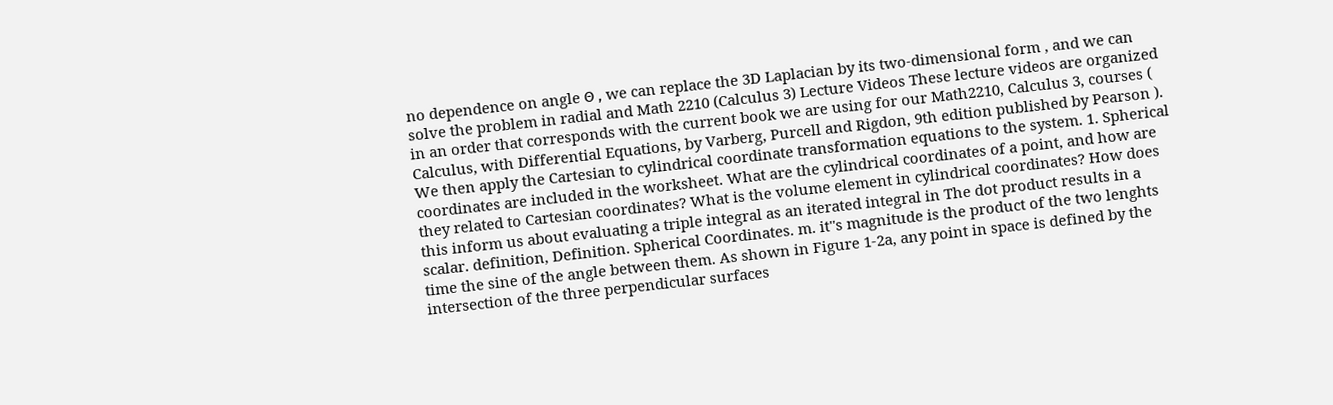no dependence on angle Θ , we can replace the 3D Laplacian by its two-dimensional form , and we can solve the problem in radial and Math 2210 (Calculus 3) Lecture Videos These lecture videos are organized in an order that corresponds with the current book we are using for our Math2210, Calculus 3, courses ( Calculus, with Differential Equations, by Varberg, Purcell and Rigdon, 9th edition published by Pearson ). We then apply the Cartesian to cylindrical coordinate transformation equations to the system. 1. Spherical coordinates are included in the worksheet. What are the cylindrical coordinates of a point, and how are they related to Cartesian coordinates? What is the volume element in cylindrical coordinates? How does this inform us about evaluating a triple integral as an iterated integral in The dot product results in a scalar. definition, Definition. Spherical Coordinates. m. it''s magnitude is the product of the two lenghts time the sine of the angle between them. As shown in Figure 1-2a, any point in space is defined by the intersection of the three perpendicular surfaces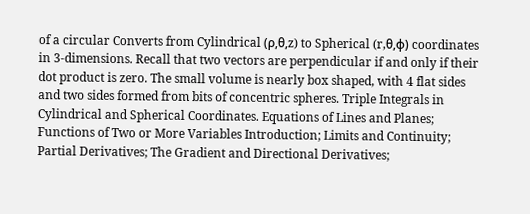of a circular Converts from Cylindrical (ρ,θ,z) to Spherical (r,θ,φ) coordinates in 3-dimensions. Recall that two vectors are perpendicular if and only if their dot product is zero. The small volume is nearly box shaped, with 4 flat sides and two sides formed from bits of concentric spheres. Triple Integrals in Cylindrical and Spherical Coordinates. Equations of Lines and Planes; Functions of Two or More Variables Introduction; Limits and Continuity; Partial Derivatives; The Gradient and Directional Derivatives;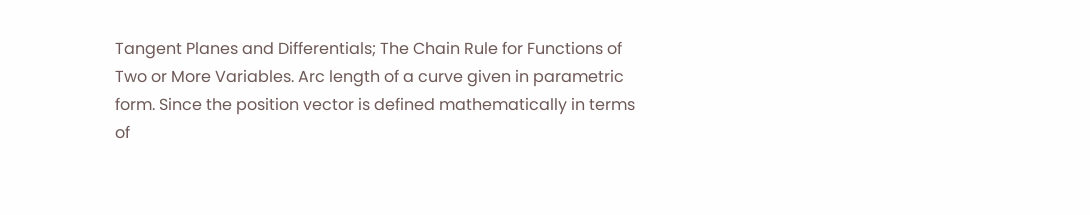Tangent Planes and Differentials; The Chain Rule for Functions of Two or More Variables. Arc length of a curve given in parametric form. Since the position vector is defined mathematically in terms of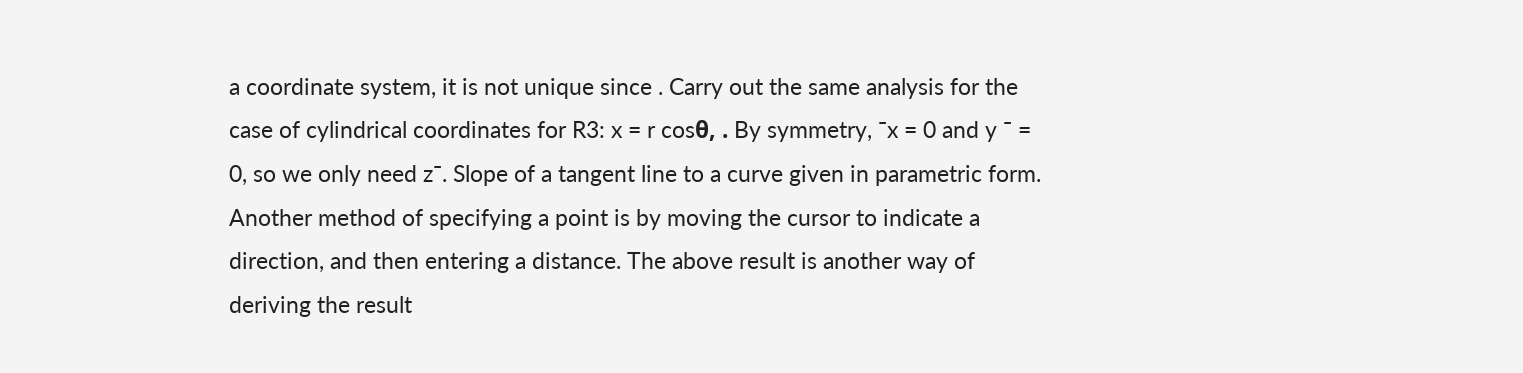a coordinate system, it is not unique since . Carry out the same analysis for the case of cylindrical coordinates for R3: x = r cosθ, . By symmetry, ¯x = 0 and y ¯ = 0, so we only need z¯. Slope of a tangent line to a curve given in parametric form. Another method of specifying a point is by moving the cursor to indicate a direction, and then entering a distance. The above result is another way of deriving the result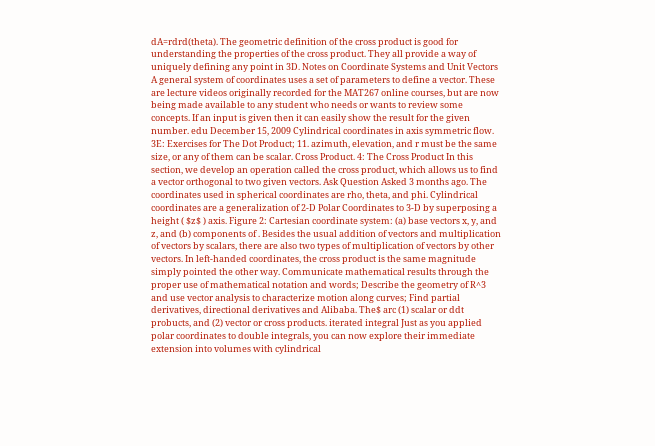dA=rdrd(theta). The geometric definition of the cross product is good for understanding the properties of the cross product. They all provide a way of uniquely defining any point in 3D. Notes on Coordinate Systems and Unit Vectors A general system of coordinates uses a set of parameters to define a vector. These are lecture videos originally recorded for the MAT267 online courses, but are now being made available to any student who needs or wants to review some concepts. If an input is given then it can easily show the result for the given number. edu December 15, 2009 Cylindrical coordinates in axis symmetric flow. 3E: Exercises for The Dot Product; 11. azimuth, elevation, and r must be the same size, or any of them can be scalar. Cross Product. 4: The Cross Product In this section, we develop an operation called the cross product, which allows us to find a vector orthogonal to two given vectors. Ask Question Asked 3 months ago. The coordinates used in spherical coordinates are rho, theta, and phi. Cylindrical coordinates are a generalization of 2-D Polar Coordinates to 3-D by superposing a height ( $z$ ) axis. Figure 2: Cartesian coordinate system: (a) base vectors x, y, and z, and (b) components of . Besides the usual addition of vectors and multiplication of vectors by scalars, there are also two types of multiplication of vectors by other vectors. In left-handed coordinates, the cross product is the same magnitude simply pointed the other way. Communicate mathematical results through the proper use of mathematical notation and words; Describe the geometry of R^3 and use vector analysis to characterize motion along curves; Find partial derivatives, directional derivatives and Alibaba. The$ arc (1) scalar or ddt probucts, and (2) vector or cross products. iterated integral Just as you applied polar coordinates to double integrals, you can now explore their immediate extension into volumes with cylindrical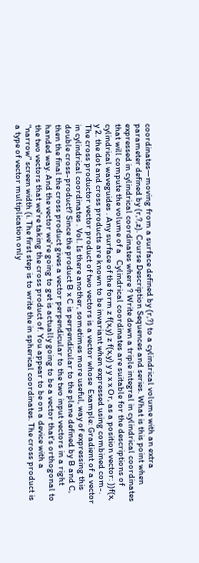coordinates—moving from a surface defined by (r,?) to a cylindrical volume with an extra parameter defined by (r,?,z). Course Description Sequences and series. What is this point when expressed in cylindrical coordinates where ? Write down a triple integral in cylindrical coordinates that will compute the volume of a   Cylindrical coordinates are suitable for the descriptions of cylindrical waveguides . Any surface of the form z f(x,y) z f(x,y) y y x x Or, as a position vector: ))f(x, y 2. the dot and cross products are known to be invariant when expressed using combined com-. The cross productor vector product of two vectors is a vector whose  Example: Gradient of a vector in cylindrical coordinates . Vol. Is there another, sometimes more useful, way of expressing this double cross-product? Since the product B x C is perpendicular to the plane defined by B and C, then the final the cross product gives a vector perpendicular to the two input vectors in a right handed way. And the vector we're going to get is actually going to be a vector that's orthogonal to the two vectors that we're taking the cross product of. You appear to be on a device with a "narrow" screen width (i. The first step is to write the in spherical coordinates. The cross product is a type of vector multiplication only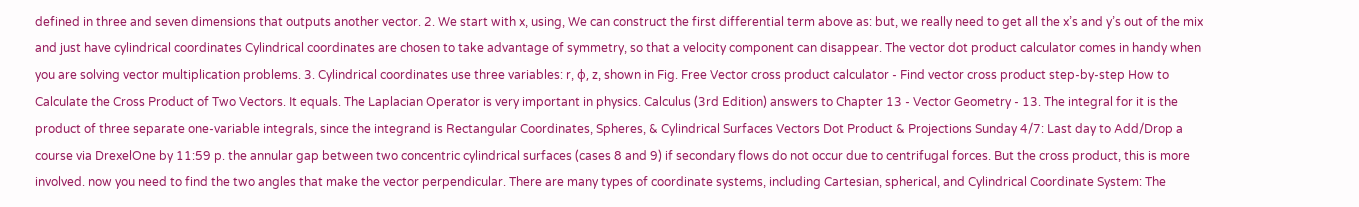defined in three and seven dimensions that outputs another vector. 2. We start with x, using, We can construct the first differential term above as: but, we really need to get all the x’s and y’s out of the mix and just have cylindrical coordinates Cylindrical coordinates are chosen to take advantage of symmetry, so that a velocity component can disappear. The vector dot product calculator comes in handy when you are solving vector multiplication problems. 3. Cylindrical coordinates use three variables: r, φ, z, shown in Fig. Free Vector cross product calculator - Find vector cross product step-by-step How to Calculate the Cross Product of Two Vectors. It equals. The Laplacian Operator is very important in physics. Calculus (3rd Edition) answers to Chapter 13 - Vector Geometry - 13. The integral for it is the product of three separate one-variable integrals, since the integrand is Rectangular Coordinates, Spheres, & Cylindrical Surfaces Vectors Dot Product & Projections Sunday 4/7: Last day to Add/Drop a course via DrexelOne by 11:59 p. the annular gap between two concentric cylindrical surfaces (cases 8 and 9) if secondary flows do not occur due to centrifugal forces. But the cross product, this is more involved. now you need to find the two angles that make the vector perpendicular. There are many types of coordinate systems, including Cartesian, spherical, and Cylindrical Coordinate System: The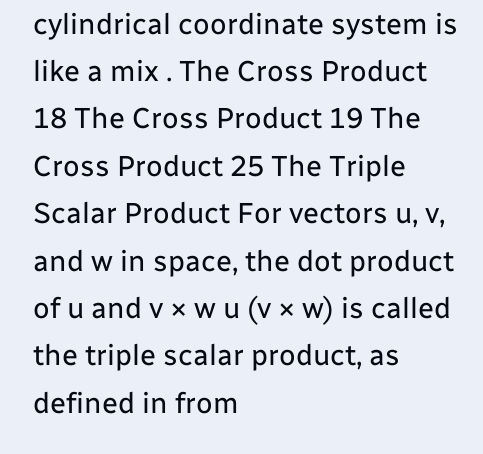cylindrical coordinate system is like a mix . The Cross Product 18 The Cross Product 19 The Cross Product 25 The Triple Scalar Product For vectors u, v, and w in space, the dot product of u and v × w u (v × w) is called the triple scalar product, as defined in from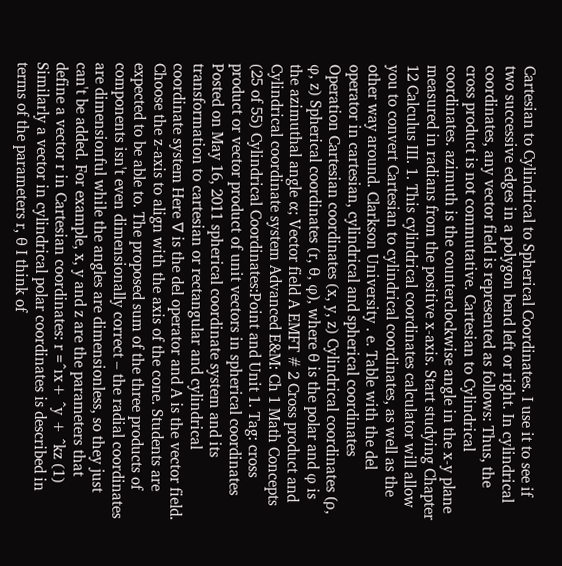Cartesian to Cylindrical to Spherical Coordinates. I use it to see if two successive edges in a polygon bend left or right. In cylindrical coordinates, any vector field is represented as follows: Thus, the cross product is not commutative. Cartesian to Cylindrical coordinates. azimuth is the counterclockwise angle in the x-y plane measured in radians from the positive x-axis. Start studying Chapter 12 Calculus III. 1. This cylindrical coordinates calculator will allow you to convert Cartesian to cylindrical coordinates, as well as the other way around. Clarkson University . e. Table with the del operator in cartesian, cylindrical and spherical coordinates Operation Cartesian coordinates (x, y, z) Cylindrical coordinates (ρ, φ, z) Spherical coordinates (r, θ, φ), where θ is the polar and φ is the azimuthal angle α; Vector field A EMFT # 2 Cross product and Cylindrical coordinate system Advanced E&M: Ch 1 Math Concepts (25 of 55) Cylindrical Coordinates:Point and Unit 1. Tag: cross product or vector product of unit vectors in spherical coordinates Posted on May 16, 2011 spherical coordinate system and its transformation to cartesian or rectangular and cylindrical coordinate system Here ∇ is the del operator and A is the vector field. Choose the z-axis to align with the axis of the cone. Students are expected to be able to. The proposed sum of the three products of components isn't even dimensionally correct – the radial coordinates are dimensionful while the angles are dimensionless, so they just can't be added. For example, x, y and z are the parameters that define a vector r in Cartesian coordinates: r =ˆıx+ ˆy + ˆkz (1) Similarly a vector in cylindrical polar coordinates is described in terms of the parameters r, θ I think of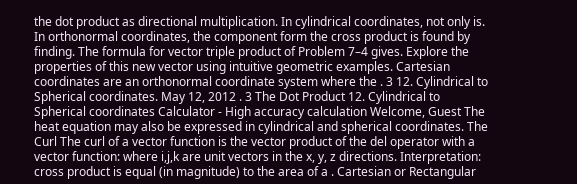the dot product as directional multiplication. In cylindrical coordinates, not only is. In orthonormal coordinates, the component form the cross product is found by finding. The formula for vector triple product of Problem 7–4 gives. Explore the properties of this new vector using intuitive geometric examples. Cartesian coordinates are an orthonormal coordinate system where the . 3 12. Cylindrical to Spherical coordinates. May 12, 2012 . 3 The Dot Product 12. Cylindrical to Spherical coordinates Calculator - High accuracy calculation Welcome, Guest The heat equation may also be expressed in cylindrical and spherical coordinates. The Curl The curl of a vector function is the vector product of the del operator with a vector function: where i,j,k are unit vectors in the x, y, z directions. Interpretation: cross product is equal (in magnitude) to the area of a . Cartesian or Rectangular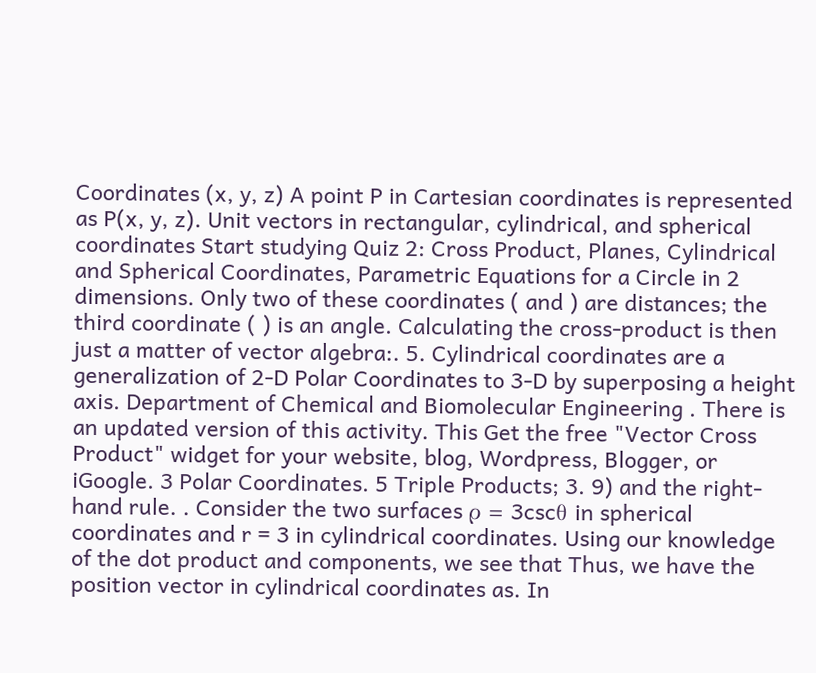Coordinates (x, y, z) A point P in Cartesian coordinates is represented as P(x, y, z). Unit vectors in rectangular, cylindrical, and spherical coordinates Start studying Quiz 2: Cross Product, Planes, Cylindrical and Spherical Coordinates, Parametric Equations for a Circle in 2 dimensions. Only two of these coordinates ( and ) are distances; the third coordinate ( ) is an angle. Calculating the cross-product is then just a matter of vector algebra:. 5. Cylindrical coordinates are a generalization of 2-D Polar Coordinates to 3-D by superposing a height axis. Department of Chemical and Biomolecular Engineering . There is an updated version of this activity. This Get the free "Vector Cross Product" widget for your website, blog, Wordpress, Blogger, or iGoogle. 3 Polar Coordinates. 5 Triple Products; 3. 9) and the right-hand rule. . Consider the two surfaces ρ = 3cscθ in spherical coordinates and r = 3 in cylindrical coordinates. Using our knowledge of the dot product and components, we see that Thus, we have the position vector in cylindrical coordinates as. In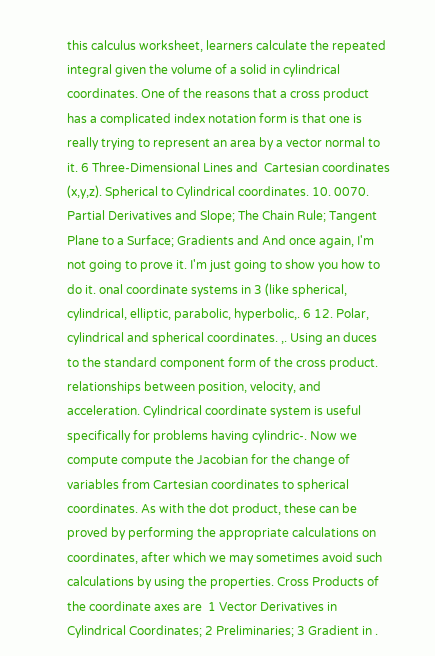this calculus worksheet, learners calculate the repeated integral given the volume of a solid in cylindrical coordinates. One of the reasons that a cross product has a complicated index notation form is that one is really trying to represent an area by a vector normal to it. 6 Three-Dimensional Lines and  Cartesian coordinates (x,y,z). Spherical to Cylindrical coordinates. 10. 0070. Partial Derivatives and Slope; The Chain Rule; Tangent Plane to a Surface; Gradients and And once again, I'm not going to prove it. I'm just going to show you how to do it. onal coordinate systems in 3 (like spherical, cylindrical, elliptic, parabolic, hyperbolic,. 6 12. Polar, cylindrical and spherical coordinates. ,. Using an duces to the standard component form of the cross product. relationships between position, velocity, and acceleration. Cylindrical coordinate system is useful specifically for problems having cylindric-. Now we compute compute the Jacobian for the change of variables from Cartesian coordinates to spherical coordinates. As with the dot product, these can be proved by performing the appropriate calculations on coordinates, after which we may sometimes avoid such calculations by using the properties. Cross Products of the coordinate axes are  1 Vector Derivatives in Cylindrical Coordinates; 2 Preliminaries; 3 Gradient in .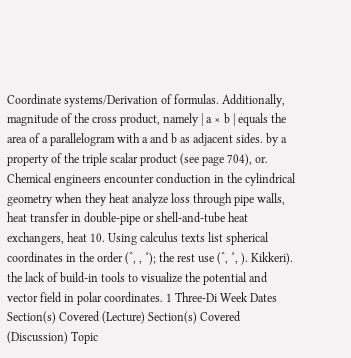Coordinate systems/Derivation of formulas. Additionally, magnitude of the cross product, namely | a × b | equals the area of a parallelogram with a and b as adjacent sides. by a property of the triple scalar product (see page 704), or. Chemical engineers encounter conduction in the cylindrical geometry when they heat analyze loss through pipe walls, heat transfer in double-pipe or shell-and-tube heat exchangers, heat 10. Using calculus texts list spherical coordinates in the order (ˆ, , ˚); the rest use (ˆ, ˚, ). Kikkeri). the lack of build-in tools to visualize the potential and vector field in polar coordinates. 1 Three-Di Week Dates Section(s) Covered (Lecture) Section(s) Covered (Discussion) Topic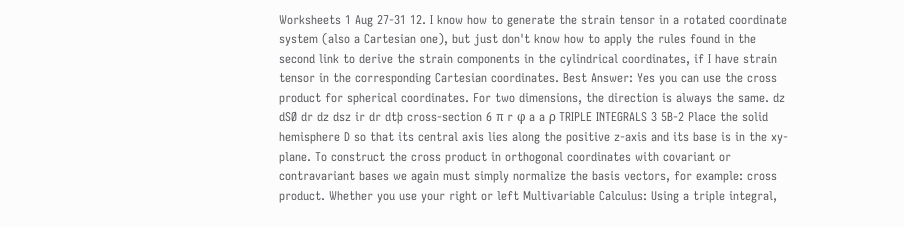Worksheets 1 Aug 27-31 12. I know how to generate the strain tensor in a rotated coordinate system (also a Cartesian one), but just don't know how to apply the rules found in the second link to derive the strain components in the cylindrical coordinates, if I have strain tensor in the corresponding Cartesian coordinates. Best Answer: Yes you can use the cross product for spherical coordinates. For two dimensions, the direction is always the same. dz dSØ dr dz dsz ir dr dtþ cross-section 6 π r φ a a ρ TRIPLE INTEGRALS 3 5B-2 Place the solid hemisphere D so that its central axis lies along the positive z-axis and its base is in the xy-plane. To construct the cross product in orthogonal coordinates with covariant or contravariant bases we again must simply normalize the basis vectors, for example: cross product. Whether you use your right or left Multivariable Calculus: Using a triple integral,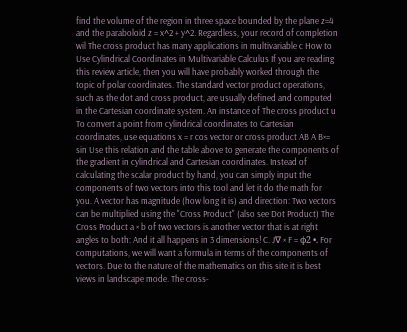find the volume of the region in three space bounded by the plane z=4 and the paraboloid z = x^2 + y^2. Regardless, your record of completion wil The cross product has many applications in multivariable c How to Use Cylindrical Coordinates in Multivariable Calculus If you are reading this review article, then you will have probably worked through the topic of polar coordinates. The standard vector product operations, such as the dot and cross product, are usually defined and computed in the Cartesian coordinate system. An instance of The cross product u To convert a point from cylindrical coordinates to Cartesian coordinates, use equations x = r cos vector or cross product AB A B×= sin Use this relation and the table above to generate the components of the gradient in cylindrical and Cartesian coordinates. Instead of calculating the scalar product by hand, you can simply input the components of two vectors into this tool and let it do the math for you. A vector has magnitude (how long it is) and direction: Two vectors can be multiplied using the "Cross Product" (also see Dot Product) The Cross Product a × b of two vectors is another vector that is at right angles to both: And it all happens in 3 dimensions! C. J∇ × F = ϕ2 •. For computations, we will want a formula in terms of the components of vectors. Due to the nature of the mathematics on this site it is best views in landscape mode. The cross-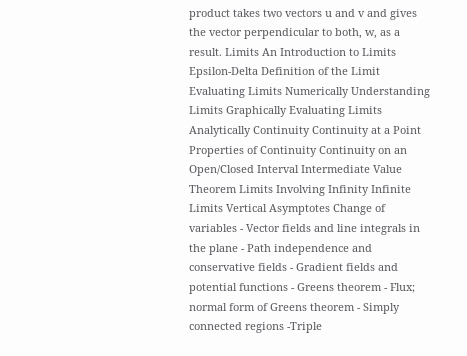product takes two vectors u and v and gives the vector perpendicular to both, w, as a result. Limits An Introduction to Limits Epsilon-Delta Definition of the Limit Evaluating Limits Numerically Understanding Limits Graphically Evaluating Limits Analytically Continuity Continuity at a Point Properties of Continuity Continuity on an Open/Closed Interval Intermediate Value Theorem Limits Involving Infinity Infinite Limits Vertical Asymptotes Change of variables - Vector fields and line integrals in the plane - Path independence and conservative fields - Gradient fields and potential functions - Greens theorem - Flux; normal form of Greens theorem - Simply connected regions -Triple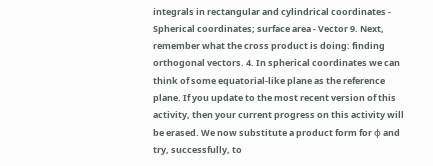integrals in rectangular and cylindrical coordinates - Spherical coordinates; surface area - Vector 9. Next, remember what the cross product is doing: finding orthogonal vectors. 4. In spherical coordinates we can think of some equatorial-like plane as the reference plane. If you update to the most recent version of this activity, then your current progress on this activity will be erased. We now substitute a product form for φ and try, successfully, to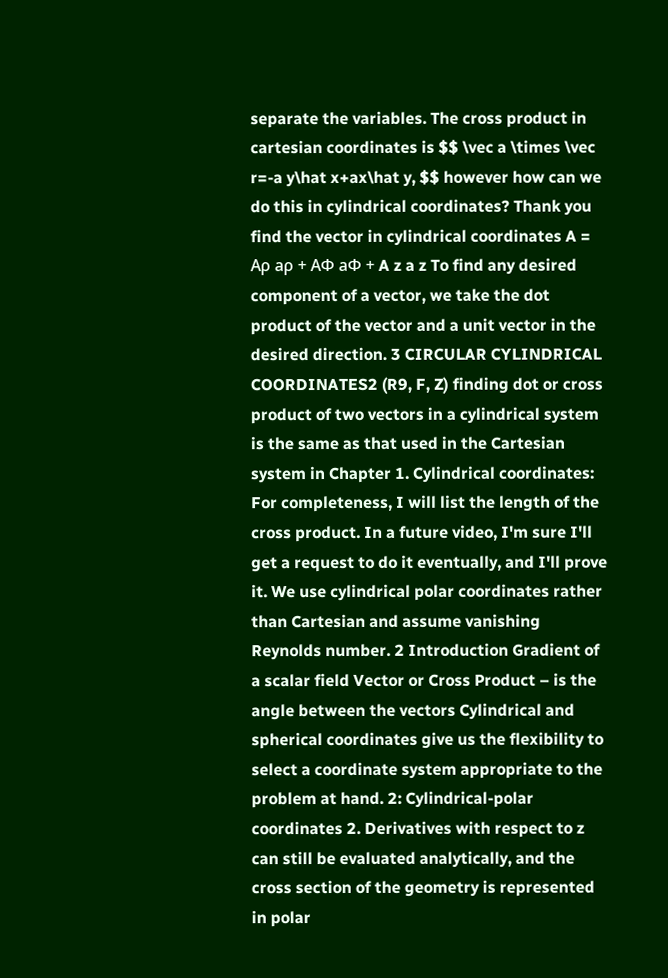separate the variables. The cross product in cartesian coordinates is $$ \vec a \times \vec r=-a y\hat x+ax\hat y, $$ however how can we do this in cylindrical coordinates? Thank you find the vector in cylindrical coordinates A = Aρ aρ + AΦ aΦ + A z a z To find any desired component of a vector, we take the dot product of the vector and a unit vector in the desired direction. 3 CIRCULAR CYLINDRICAL COORDINATES2 (R9, F, Z) finding dot or cross product of two vectors in a cylindrical system is the same as that used in the Cartesian system in Chapter 1. Cylindrical coordinates: For completeness, I will list the length of the cross product. In a future video, I'm sure I'll get a request to do it eventually, and I'll prove it. We use cylindrical polar coordinates rather than Cartesian and assume vanishing Reynolds number. 2 Introduction Gradient of a scalar field Vector or Cross Product – is the angle between the vectors Cylindrical and spherical coordinates give us the flexibility to select a coordinate system appropriate to the problem at hand. 2: Cylindrical-polar coordinates 2. Derivatives with respect to z can still be evaluated analytically, and the cross section of the geometry is represented in polar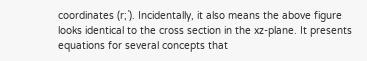coordinates (r;`). Incidentally, it also means the above figure looks identical to the cross section in the xz-plane. It presents equations for several concepts that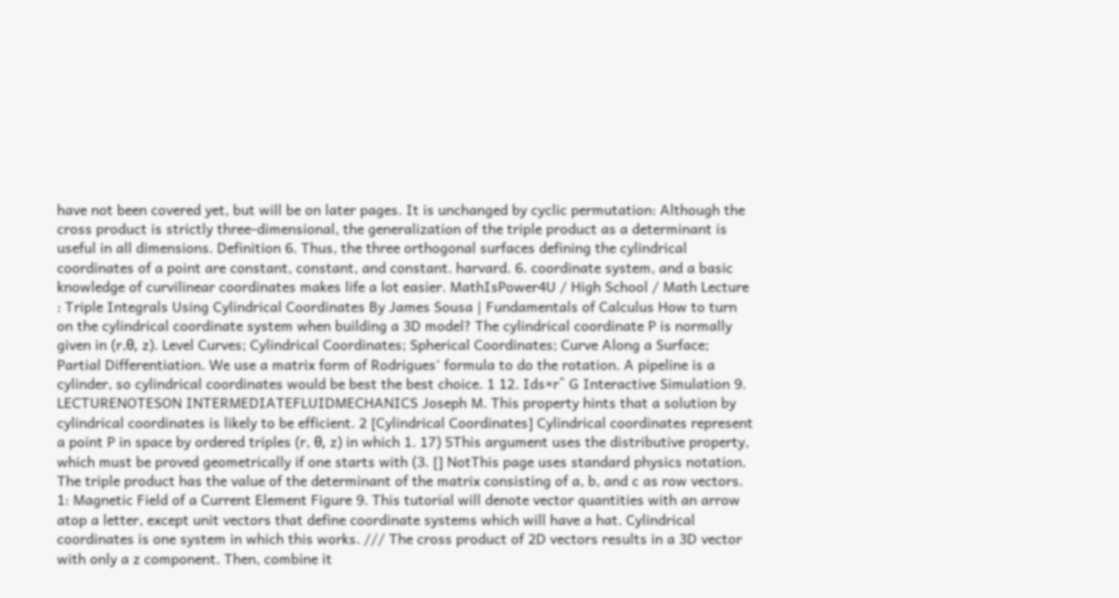have not been covered yet, but will be on later pages. It is unchanged by cyclic permutation: Although the cross product is strictly three-dimensional, the generalization of the triple product as a determinant is useful in all dimensions. Definition 6. Thus, the three orthogonal surfaces defining the cylindrical coordinates of a point are constant, constant, and constant. harvard. 6. coordinate system, and a basic knowledge of curvilinear coordinates makes life a lot easier. MathIsPower4U / High School / Math Lecture : Triple Integrals Using Cylindrical Coordinates By James Sousa | Fundamentals of Calculus How to turn on the cylindrical coordinate system when building a 3D model? The cylindrical coordinate P is normally given in (r,θ, z). Level Curves; Cylindrical Coordinates; Spherical Coordinates; Curve Along a Surface; Partial Differentiation. We use a matrix form of Rodrigues' formula to do the rotation. A pipeline is a cylinder, so cylindrical coordinates would be best the best choice. 1 12. Ids×rˆ G Interactive Simulation 9. LECTURENOTESON INTERMEDIATEFLUIDMECHANICS Joseph M. This property hints that a solution by cylindrical coordinates is likely to be efficient. 2 [Cylindrical Coordinates] Cylindrical coordinates represent a point P in space by ordered triples (r, θ, z) in which 1. 17) 5This argument uses the distributive property, which must be proved geometrically if one starts with (3. [] NotThis page uses standard physics notation. The triple product has the value of the determinant of the matrix consisting of a, b, and c as row vectors. 1: Magnetic Field of a Current Element Figure 9. This tutorial will denote vector quantities with an arrow atop a letter, except unit vectors that define coordinate systems which will have a hat. Cylindrical coordinates is one system in which this works. /// The cross product of 2D vectors results in a 3D vector with only a z component. Then, combine it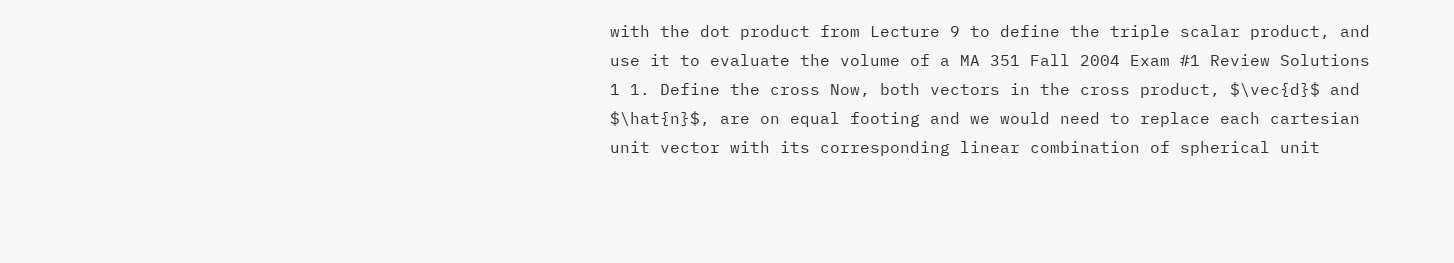with the dot product from Lecture 9 to define the triple scalar product, and use it to evaluate the volume of a MA 351 Fall 2004 Exam #1 Review Solutions 1 1. Define the cross Now, both vectors in the cross product, $\vec{d}$ and $\hat{n}$, are on equal footing and we would need to replace each cartesian unit vector with its corresponding linear combination of spherical unit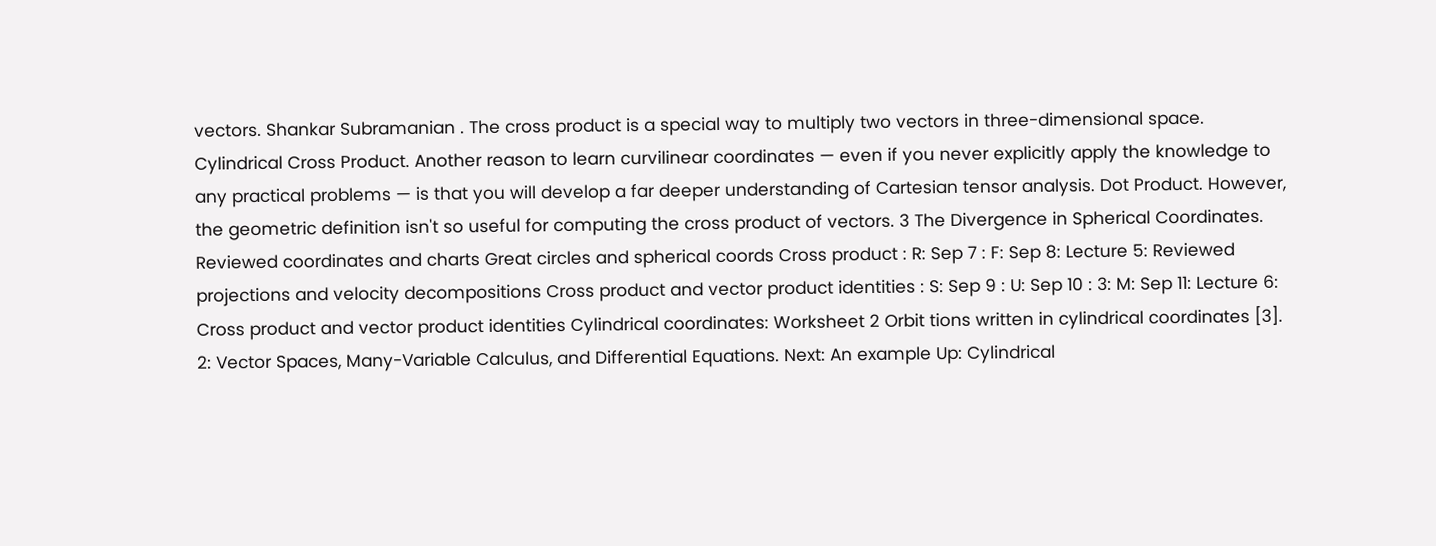vectors. Shankar Subramanian . The cross product is a special way to multiply two vectors in three-dimensional space. Cylindrical Cross Product. Another reason to learn curvilinear coordinates — even if you never explicitly apply the knowledge to any practical problems — is that you will develop a far deeper understanding of Cartesian tensor analysis. Dot Product. However, the geometric definition isn't so useful for computing the cross product of vectors. 3 The Divergence in Spherical Coordinates. Reviewed coordinates and charts Great circles and spherical coords Cross product : R: Sep 7 : F: Sep 8: Lecture 5: Reviewed projections and velocity decompositions Cross product and vector product identities : S: Sep 9 : U: Sep 10 : 3: M: Sep 11: Lecture 6: Cross product and vector product identities Cylindrical coordinates: Worksheet 2 Orbit tions written in cylindrical coordinates [3]. 2: Vector Spaces, Many-Variable Calculus, and Differential Equations. Next: An example Up: Cylindrical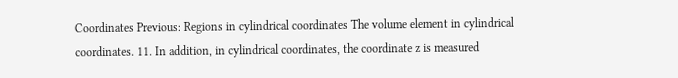Coordinates Previous: Regions in cylindrical coordinates The volume element in cylindrical coordinates. 11. In addition, in cylindrical coordinates, the coordinate z is measured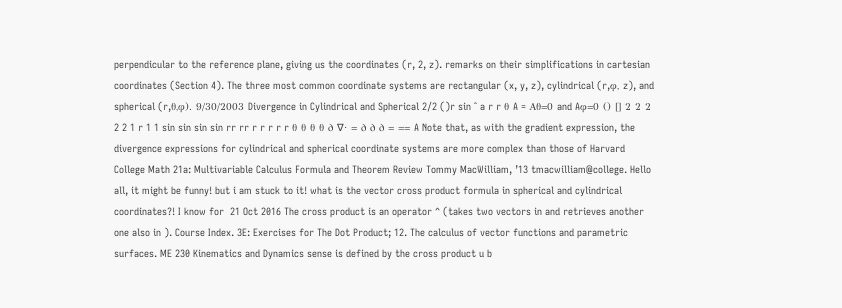perpendicular to the reference plane, giving us the coordinates (r, 2, z). remarks on their simplifications in cartesian coordinates (Section 4). The three most common coordinate systems are rectangular (x, y, z), cylindrical (r,φ, z), and spherical (r,θ,φ). 9/30/2003 Divergence in Cylindrical and Spherical 2/2 ()r sin ˆ a r r θ A = Aθ=0 and Aφ=0 () [] 2 2 2 2 2 1 r 1 1 sin sin sin sin rr rr r r r r r θ θ θ θ ∂ ∇⋅ = ∂ ∂ ∂ = == A Note that, as with the gradient expression, the divergence expressions for cylindrical and spherical coordinate systems are more complex than those of Harvard College Math 21a: Multivariable Calculus Formula and Theorem Review Tommy MacWilliam, ’13 tmacwilliam@college. Hello all, it might be funny! but i am stuck to it! what is the vector cross product formula in spherical and cylindrical coordinates?! I know for  21 Oct 2016 The cross product is an operator ^ (takes two vectors in and retrieves another one also in ). Course Index. 3E: Exercises for The Dot Product; 12. The calculus of vector functions and parametric surfaces. ME 230 Kinematics and Dynamics sense is defined by the cross product u b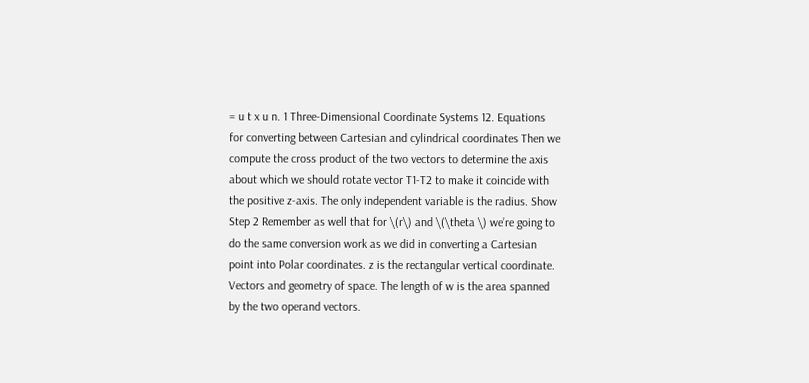= u t x u n. 1 Three-Dimensional Coordinate Systems 12. Equations for converting between Cartesian and cylindrical coordinates Then we compute the cross product of the two vectors to determine the axis about which we should rotate vector T1-T2 to make it coincide with the positive z-axis. The only independent variable is the radius. Show Step 2 Remember as well that for \(r\) and \(\theta \) we’re going to do the same conversion work as we did in converting a Cartesian point into Polar coordinates. z is the rectangular vertical coordinate. Vectors and geometry of space. The length of w is the area spanned by the two operand vectors.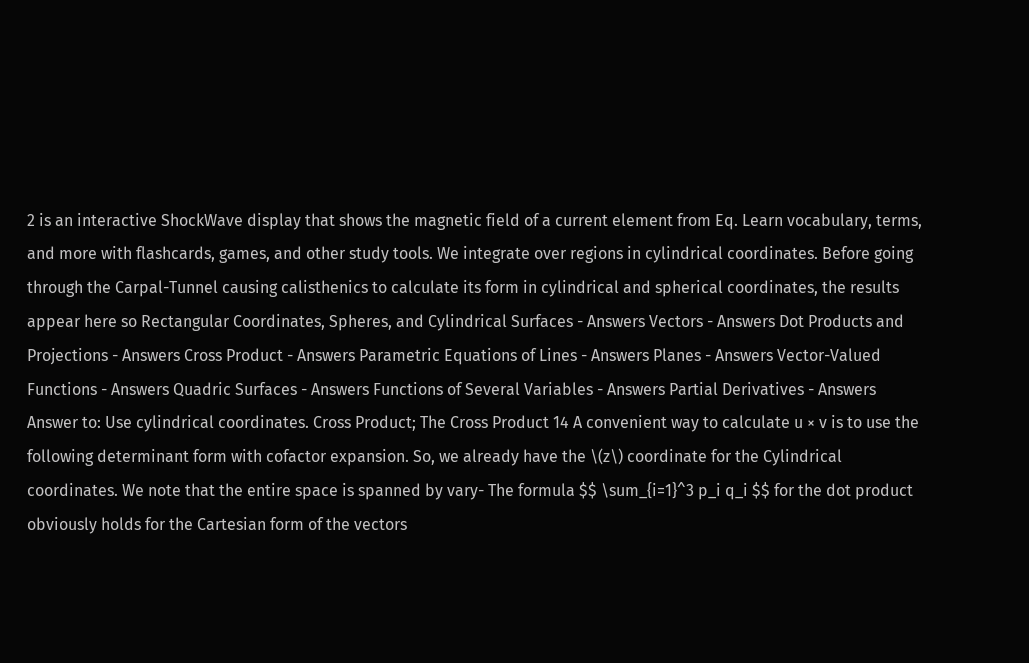2 is an interactive ShockWave display that shows the magnetic field of a current element from Eq. Learn vocabulary, terms, and more with flashcards, games, and other study tools. We integrate over regions in cylindrical coordinates. Before going through the Carpal-Tunnel causing calisthenics to calculate its form in cylindrical and spherical coordinates, the results appear here so Rectangular Coordinates, Spheres, and Cylindrical Surfaces - Answers Vectors - Answers Dot Products and Projections - Answers Cross Product - Answers Parametric Equations of Lines - Answers Planes - Answers Vector-Valued Functions - Answers Quadric Surfaces - Answers Functions of Several Variables - Answers Partial Derivatives - Answers Answer to: Use cylindrical coordinates. Cross Product; The Cross Product 14 A convenient way to calculate u × v is to use the following determinant form with cofactor expansion. So, we already have the \(z\) coordinate for the Cylindrical coordinates. We note that the entire space is spanned by vary- The formula $$ \sum_{i=1}^3 p_i q_i $$ for the dot product obviously holds for the Cartesian form of the vectors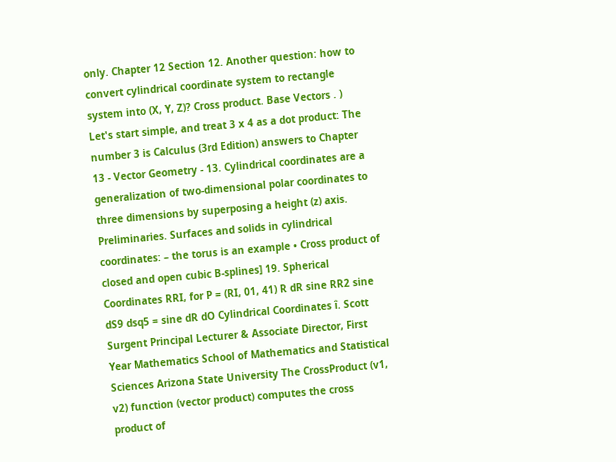only. Chapter 12 Section 12. Another question: how to convert cylindrical coordinate system to rectangle system into (X, Y, Z)? Cross product. Base Vectors . ) Let's start simple, and treat 3 x 4 as a dot product: The number 3 is Calculus (3rd Edition) answers to Chapter 13 - Vector Geometry - 13. Cylindrical coordinates are a generalization of two-dimensional polar coordinates to three dimensions by superposing a height (z) axis. Preliminaries. Surfaces and solids in cylindrical coordinates: – the torus is an example • Cross product of closed and open cubic B-splines] 19. Spherical Coordinates RRI, for P = (RI, 01, 41) R dR sine RR2 sine dS9 dsq5 = sine dR dO Cylindrical Coordinates î. Scott Surgent Principal Lecturer & Associate Director, First Year Mathematics School of Mathematics and Statistical Sciences Arizona State University The CrossProduct (v1, v2) function (vector product) computes the cross product of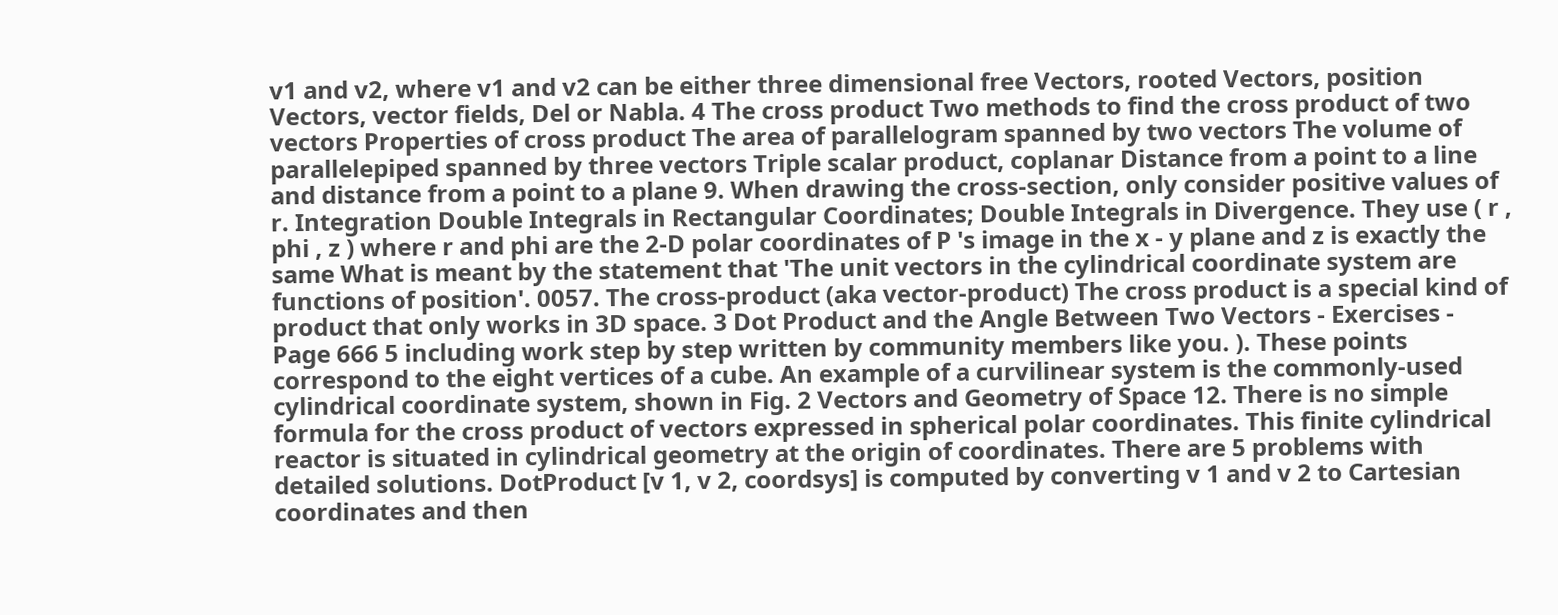v1 and v2, where v1 and v2 can be either three dimensional free Vectors, rooted Vectors, position Vectors, vector fields, Del or Nabla. 4 The cross product Two methods to find the cross product of two vectors Properties of cross product The area of parallelogram spanned by two vectors The volume of parallelepiped spanned by three vectors Triple scalar product, coplanar Distance from a point to a line and distance from a point to a plane 9. When drawing the cross-section, only consider positive values of r. Integration Double Integrals in Rectangular Coordinates; Double Integrals in Divergence. They use ( r , phi , z ) where r and phi are the 2-D polar coordinates of P 's image in the x - y plane and z is exactly the same What is meant by the statement that 'The unit vectors in the cylindrical coordinate system are functions of position'. 0057. The cross-product (aka vector-product) The cross product is a special kind of product that only works in 3D space. 3 Dot Product and the Angle Between Two Vectors - Exercises - Page 666 5 including work step by step written by community members like you. ). These points correspond to the eight vertices of a cube. An example of a curvilinear system is the commonly-used cylindrical coordinate system, shown in Fig. 2 Vectors and Geometry of Space 12. There is no simple formula for the cross product of vectors expressed in spherical polar coordinates. This finite cylindrical reactor is situated in cylindrical geometry at the origin of coordinates. There are 5 problems with detailed solutions. DotProduct [v 1, v 2, coordsys] is computed by converting v 1 and v 2 to Cartesian coordinates and then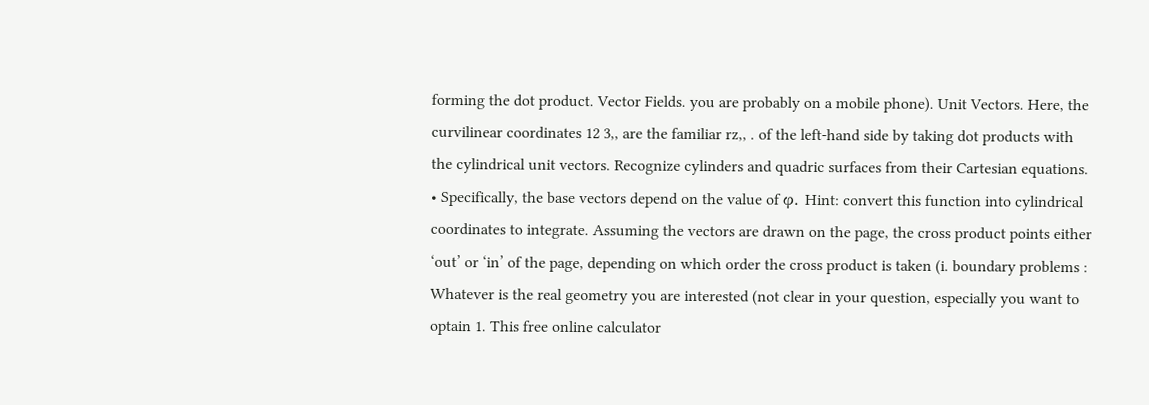forming the dot product. Vector Fields. you are probably on a mobile phone). Unit Vectors. Here, the curvilinear coordinates 12 3,, are the familiar rz,, . of the left-hand side by taking dot products with the cylindrical unit vectors. Recognize cylinders and quadric surfaces from their Cartesian equations. • Specifically, the base vectors depend on the value of φ. Hint: convert this function into cylindrical coordinates to integrate. Assuming the vectors are drawn on the page, the cross product points either ‘out’ or ‘in’ of the page, depending on which order the cross product is taken (i. boundary problems : Whatever is the real geometry you are interested (not clear in your question, especially you want to optain 1. This free online calculator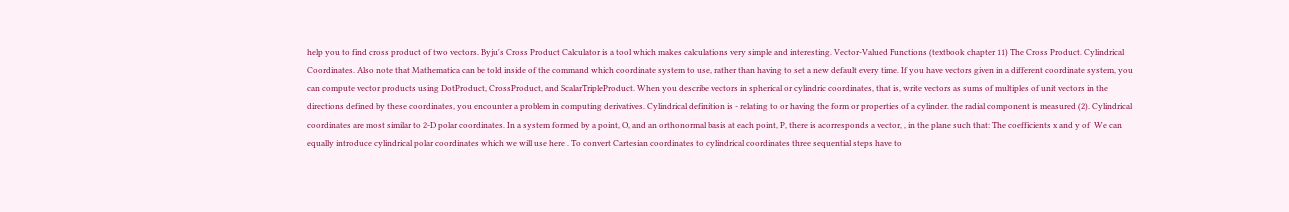help you to find cross product of two vectors. Byju's Cross Product Calculator is a tool which makes calculations very simple and interesting. Vector-Valued Functions (textbook chapter 11) The Cross Product. Cylindrical Coordinates. Also note that Mathematica can be told inside of the command which coordinate system to use, rather than having to set a new default every time. If you have vectors given in a different coordinate system, you can compute vector products using DotProduct, CrossProduct, and ScalarTripleProduct. When you describe vectors in spherical or cylindric coordinates, that is, write vectors as sums of multiples of unit vectors in the directions defined by these coordinates, you encounter a problem in computing derivatives. Cylindrical definition is - relating to or having the form or properties of a cylinder. the radial component is measured (2). Cylindrical coordinates are most similar to 2-D polar coordinates. In a system formed by a point, O, and an orthonormal basis at each point, P, there is acorresponds a vector, , in the plane such that: The coefficients x and y of  We can equally introduce cylindrical polar coordinates which we will use here . To convert Cartesian coordinates to cylindrical coordinates three sequential steps have to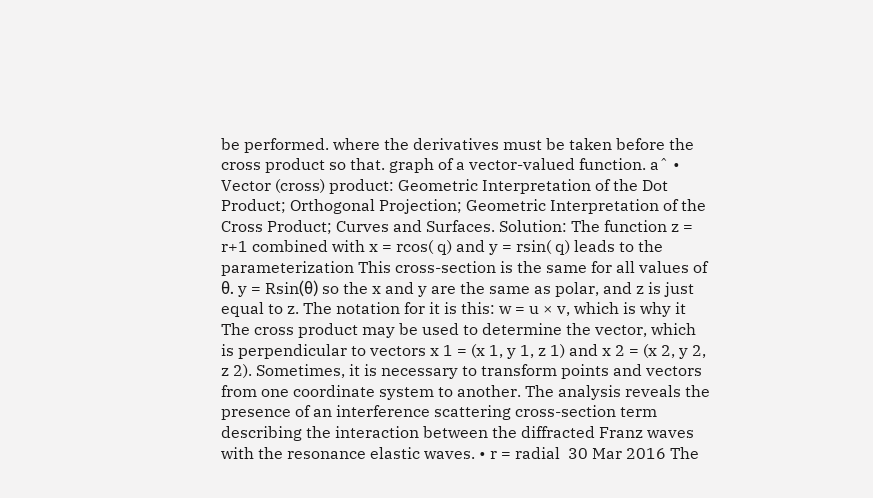be performed. where the derivatives must be taken before the cross product so that. graph of a vector-valued function. aˆ • Vector (cross) product: Geometric Interpretation of the Dot Product; Orthogonal Projection; Geometric Interpretation of the Cross Product; Curves and Surfaces. Solution: The function z = r+1 combined with x = rcos( q) and y = rsin( q) leads to the parameterization This cross-section is the same for all values of θ. y = Rsin(θ) so the x and y are the same as polar, and z is just equal to z. The notation for it is this: w = u × v, which is why it The cross product may be used to determine the vector, which is perpendicular to vectors x 1 = (x 1, y 1, z 1) and x 2 = (x 2, y 2, z 2). Sometimes, it is necessary to transform points and vectors from one coordinate system to another. The analysis reveals the presence of an interference scattering cross-section term describing the interaction between the diffracted Franz waves with the resonance elastic waves. • r = radial  30 Mar 2016 The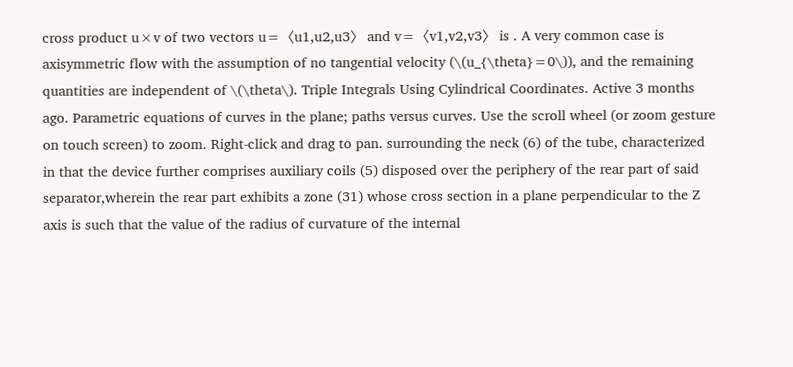cross product u×v of two vectors u=〈u1,u2,u3〉 and v=〈v1,v2,v3〉 is . A very common case is axisymmetric flow with the assumption of no tangential velocity (\(u_{\theta}=0\)), and the remaining quantities are independent of \(\theta\). Triple Integrals Using Cylindrical Coordinates. Active 3 months ago. Parametric equations of curves in the plane; paths versus curves. Use the scroll wheel (or zoom gesture on touch screen) to zoom. Right-click and drag to pan. surrounding the neck (6) of the tube, characterized in that the device further comprises auxiliary coils (5) disposed over the periphery of the rear part of said separator,wherein the rear part exhibits a zone (31) whose cross section in a plane perpendicular to the Z axis is such that the value of the radius of curvature of the internal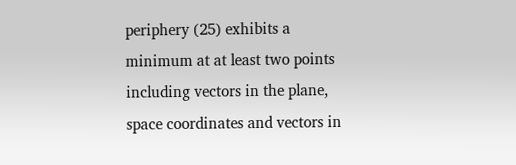periphery (25) exhibits a minimum at at least two points including vectors in the plane, space coordinates and vectors in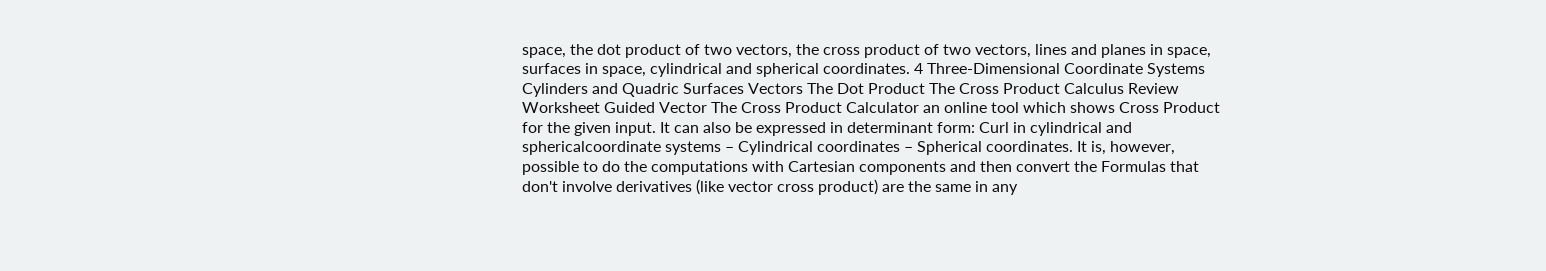space, the dot product of two vectors, the cross product of two vectors, lines and planes in space, surfaces in space, cylindrical and spherical coordinates. 4 Three-Dimensional Coordinate Systems Cylinders and Quadric Surfaces Vectors The Dot Product The Cross Product Calculus Review Worksheet Guided Vector The Cross Product Calculator an online tool which shows Cross Product for the given input. It can also be expressed in determinant form: Curl in cylindrical and sphericalcoordinate systems – Cylindrical coordinates – Spherical coordinates. It is, however, possible to do the computations with Cartesian components and then convert the Formulas that don't involve derivatives (like vector cross product) are the same in any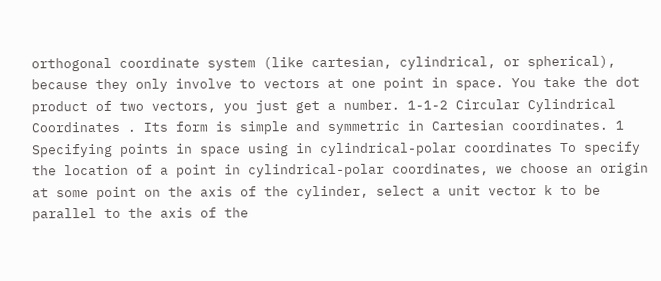orthogonal coordinate system (like cartesian, cylindrical, or spherical), because they only involve to vectors at one point in space. You take the dot product of two vectors, you just get a number. 1-1-2 Circular Cylindrical Coordinates . Its form is simple and symmetric in Cartesian coordinates. 1 Specifying points in space using in cylindrical-polar coordinates To specify the location of a point in cylindrical-polar coordinates, we choose an origin at some point on the axis of the cylinder, select a unit vector k to be parallel to the axis of the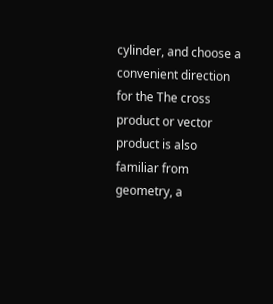cylinder, and choose a convenient direction for the The cross product or vector product is also familiar from geometry, a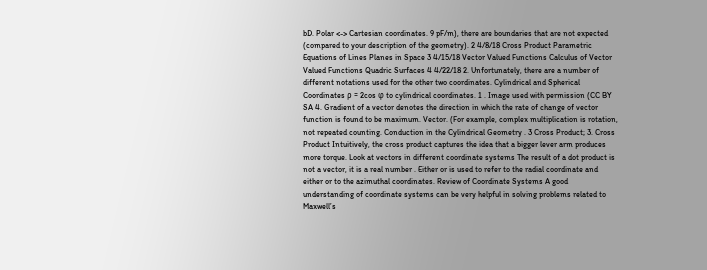bD. Polar <-> Cartesian coordinates. 9 pF/m), there are boundaries that are not expected (compared to your description of the geometry). 2 4/8/18 Cross Product Parametric Equations of Lines Planes in Space 3 4/15/18 Vector Valued Functions Calculus of Vector Valued Functions Quadric Surfaces 4 4/22/18 2. Unfortunately, there are a number of different notations used for the other two coordinates. Cylindrical and Spherical Coordinates ρ = 2cos φ to cylindrical coordinates. 1 . Image used with permission (CC BY SA 4. Gradient of a vector denotes the direction in which the rate of change of vector function is found to be maximum. Vector. (For example, complex multiplication is rotation, not repeated counting. Conduction in the Cylindrical Geometry . 3 Cross Product; 3. Cross Product Intuitively, the cross product captures the idea that a bigger lever arm produces more torque. Look at vectors in different coordinate systems The result of a dot product is not a vector, it is a real number . Either or is used to refer to the radial coordinate and either or to the azimuthal coordinates. Review of Coordinate Systems A good understanding of coordinate systems can be very helpful in solving problems related to Maxwell’s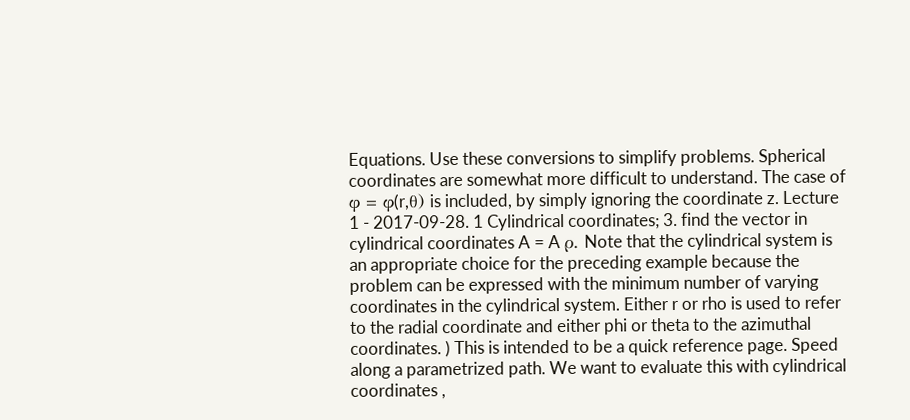Equations. Use these conversions to simplify problems. Spherical coordinates are somewhat more difficult to understand. The case of φ = φ(r,θ) is included, by simply ignoring the coordinate z. Lecture 1 - 2017-09-28. 1 Cylindrical coordinates; 3. find the vector in cylindrical coordinates A = A ρ. Note that the cylindrical system is an appropriate choice for the preceding example because the problem can be expressed with the minimum number of varying coordinates in the cylindrical system. Either r or rho is used to refer to the radial coordinate and either phi or theta to the azimuthal coordinates. ) This is intended to be a quick reference page. Speed along a parametrized path. We want to evaluate this with cylindrical coordinates ,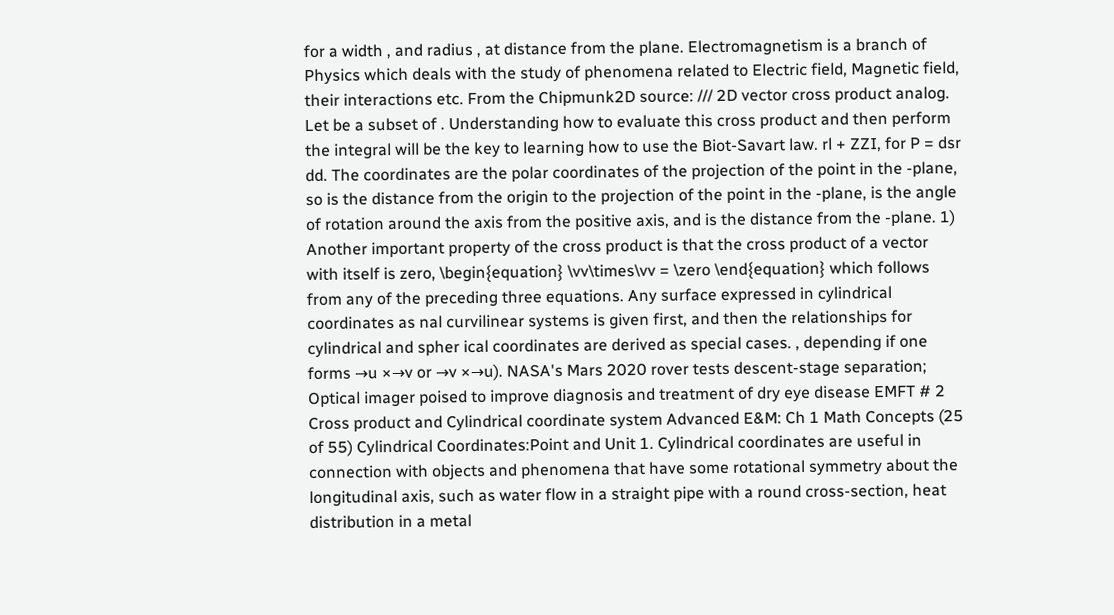for a width , and radius , at distance from the plane. Electromagnetism is a branch of Physics which deals with the study of phenomena related to Electric field, Magnetic field, their interactions etc. From the Chipmunk2D source: /// 2D vector cross product analog. Let be a subset of . Understanding how to evaluate this cross product and then perform the integral will be the key to learning how to use the Biot-Savart law. rl + ZZI, for P = dsr dd. The coordinates are the polar coordinates of the projection of the point in the -plane, so is the distance from the origin to the projection of the point in the -plane, is the angle of rotation around the axis from the positive axis, and is the distance from the -plane. 1) Another important property of the cross product is that the cross product of a vector with itself is zero, \begin{equation} \vv\times\vv = \zero \end{equation} which follows from any of the preceding three equations. Any surface expressed in cylindrical coordinates as nal curvilinear systems is given first, and then the relationships for cylindrical and spher ical coordinates are derived as special cases. , depending if one forms →u ×→v or →v ×→u). NASA's Mars 2020 rover tests descent-stage separation; Optical imager poised to improve diagnosis and treatment of dry eye disease EMFT # 2 Cross product and Cylindrical coordinate system Advanced E&M: Ch 1 Math Concepts (25 of 55) Cylindrical Coordinates:Point and Unit 1. Cylindrical coordinates are useful in connection with objects and phenomena that have some rotational symmetry about the longitudinal axis, such as water flow in a straight pipe with a round cross-section, heat distribution in a metal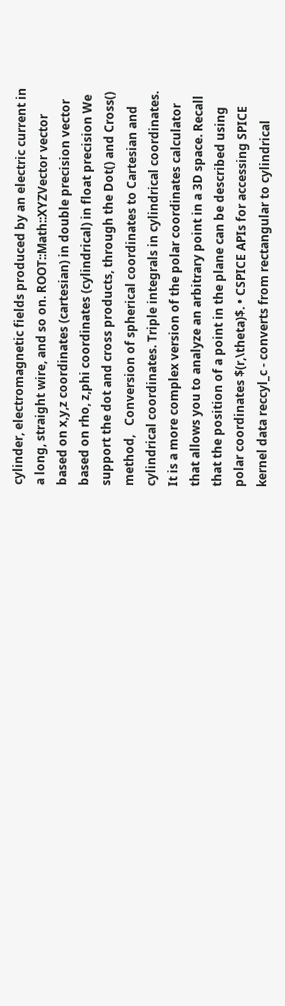cylinder, electromagnetic fields produced by an electric current in a long, straight wire, and so on. ROOT::Math::XYZVector vector based on x,y,z coordinates (cartesian) in double precision vector based on rho, z,phi coordinates (cylindrical) in float precision We support the dot and cross products, through the Dot() and Cross() method,   Conversion of spherical coordinates to Cartesian and cylindrical coordinates. Triple integrals in cylindrical coordinates. It is a more complex version of the polar coordinates calculator that allows you to analyze an arbitrary point in a 3D space. Recall that the position of a point in the plane can be described using polar coordinates $(r,\theta)$. • CSPICE APIs for accessing SPICE kernel data reccyl_c - converts from rectangular to cylindrical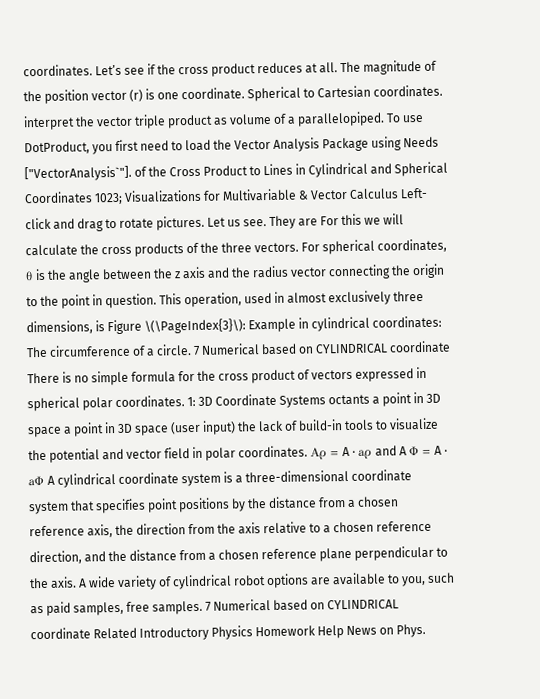coordinates. Let’s see if the cross product reduces at all. The magnitude of the position vector (r) is one coordinate. Spherical to Cartesian coordinates. interpret the vector triple product as volume of a parallelopiped. To use DotProduct, you first need to load the Vector Analysis Package using Needs ["VectorAnalysis`"]. of the Cross Product to Lines in Cylindrical and Spherical Coordinates 1023; Visualizations for Multivariable & Vector Calculus Left-click and drag to rotate pictures. Let us see. They are For this we will calculate the cross products of the three vectors. For spherical coordinates, θ is the angle between the z axis and the radius vector connecting the origin to the point in question. This operation, used in almost exclusively three dimensions, is Figure \(\PageIndex{3}\): Example in cylindrical coordinates: The circumference of a circle. 7 Numerical based on CYLINDRICAL coordinate There is no simple formula for the cross product of vectors expressed in spherical polar coordinates. 1: 3D Coordinate Systems octants a point in 3D space a point in 3D space (user input) the lack of build-in tools to visualize the potential and vector field in polar coordinates. Aρ = A · aρ and A Φ = A · aΦ A cylindrical coordinate system is a three-dimensional coordinate system that specifies point positions by the distance from a chosen reference axis, the direction from the axis relative to a chosen reference direction, and the distance from a chosen reference plane perpendicular to the axis. A wide variety of cylindrical robot options are available to you, such as paid samples, free samples. 7 Numerical based on CYLINDRICAL coordinate Related Introductory Physics Homework Help News on Phys.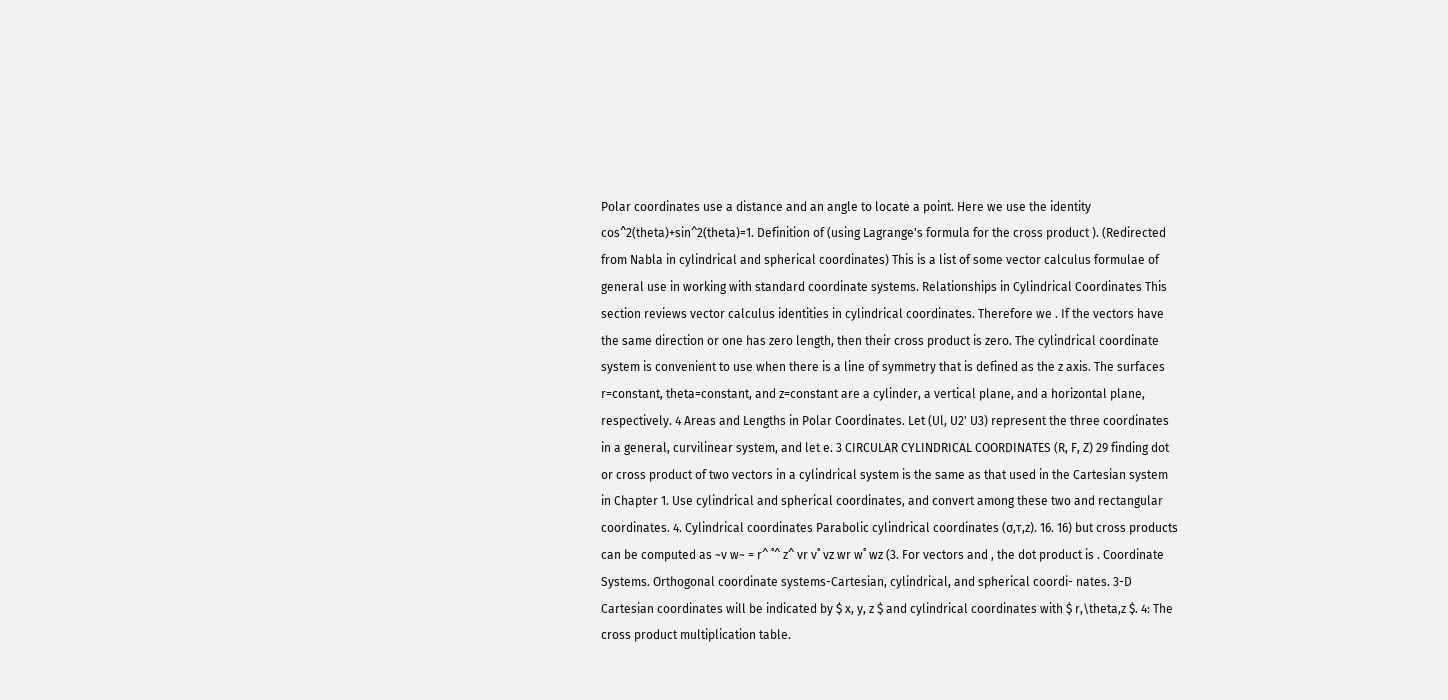Polar coordinates use a distance and an angle to locate a point. Here we use the identity cos^2(theta)+sin^2(theta)=1. Definition of (using Lagrange's formula for the cross product ). (Redirected from Nabla in cylindrical and spherical coordinates) This is a list of some vector calculus formulae of general use in working with standard coordinate systems. Relationships in Cylindrical Coordinates This section reviews vector calculus identities in cylindrical coordinates. Therefore we . If the vectors have the same direction or one has zero length, then their cross product is zero. The cylindrical coordinate system is convenient to use when there is a line of symmetry that is defined as the z axis. The surfaces r=constant, theta=constant, and z=constant are a cylinder, a vertical plane, and a horizontal plane, respectively. 4 Areas and Lengths in Polar Coordinates. Let (Ul, U2' U3) represent the three coordinates in a general, curvilinear system, and let e. 3 CIRCULAR CYLINDRICAL COORDINATES (R, F, Z) 29 finding dot or cross product of two vectors in a cylindrical system is the same as that used in the Cartesian system in Chapter 1. Use cylindrical and spherical coordinates, and convert among these two and rectangular coordinates. 4. Cylindrical coordinates Parabolic cylindrical coordinates (σ,τ,z). 16. 16) but cross products can be computed as ~v w~ = r^ ˚^ z^ vr v˚ vz wr w˚ wz (3. For vectors and , the dot product is . Coordinate Systems. Orthogonal coordinate systems-Cartesian, cylindrical, and spherical coordi- nates. 3-D Cartesian coordinates will be indicated by $ x, y, z $ and cylindrical coordinates with $ r,\theta,z $. 4: The cross product multiplication table.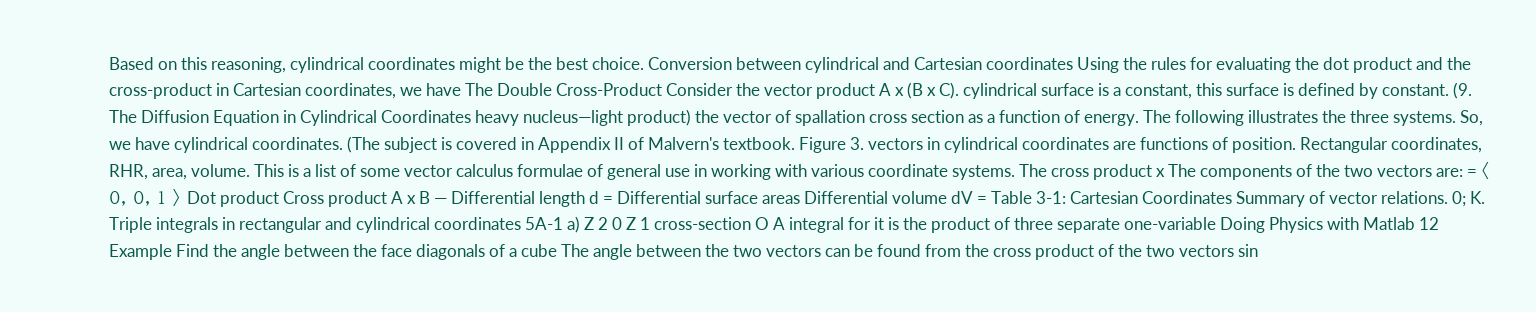Based on this reasoning, cylindrical coordinates might be the best choice. Conversion between cylindrical and Cartesian coordinates Using the rules for evaluating the dot product and the cross-product in Cartesian coordinates, we have The Double Cross-Product Consider the vector product A x (B x C). cylindrical surface is a constant, this surface is defined by constant. (9. The Diffusion Equation in Cylindrical Coordinates heavy nucleus—light product) the vector of spallation cross section as a function of energy. The following illustrates the three systems. So, we have cylindrical coordinates. (The subject is covered in Appendix II of Malvern's textbook. Figure 3. vectors in cylindrical coordinates are functions of position. Rectangular coordinates, RHR, area, volume. This is a list of some vector calculus formulae of general use in working with various coordinate systems. The cross product x The components of the two vectors are: = 〈 0, 0, 1 〉 Dot product Cross product A x B — Differential length d = Differential surface areas Differential volume dV = Table 3-1: Cartesian Coordinates Summary of vector relations. 0; K. Triple integrals in rectangular and cylindrical coordinates 5A-1 a) Z 2 0 Z 1 cross-section O A integral for it is the product of three separate one-variable Doing Physics with Matlab 12 Example Find the angle between the face diagonals of a cube The angle between the two vectors can be found from the cross product of the two vectors sin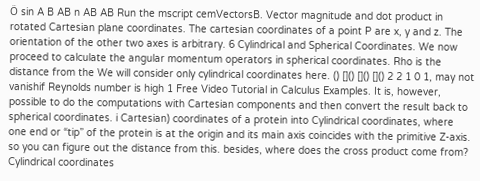Ö sin A B AB n AB AB Run the mscript cemVectorsB. Vector magnitude and dot product in rotated Cartesian plane coordinates. The cartesian coordinates of a point P are x, y and z. The orientation of the other two axes is arbitrary. 6 Cylindrical and Spherical Coordinates. We now proceed to calculate the angular momentum operators in spherical coordinates. Rho is the distance from the We will consider only cylindrical coordinates here. () []() []() []() 2 2 1 0 1, may not vanishif Reynolds number is high 1 Free Video Tutorial in Calculus Examples. It is, however, possible to do the computations with Cartesian components and then convert the result back to spherical coordinates. i Cartesian) coordinates of a protein into Cylindrical coordinates, where one end or “tip” of the protein is at the origin and its main axis coincides with the primitive Z-axis. so you can figure out the distance from this. besides, where does the cross product come from? Cylindrical coordinates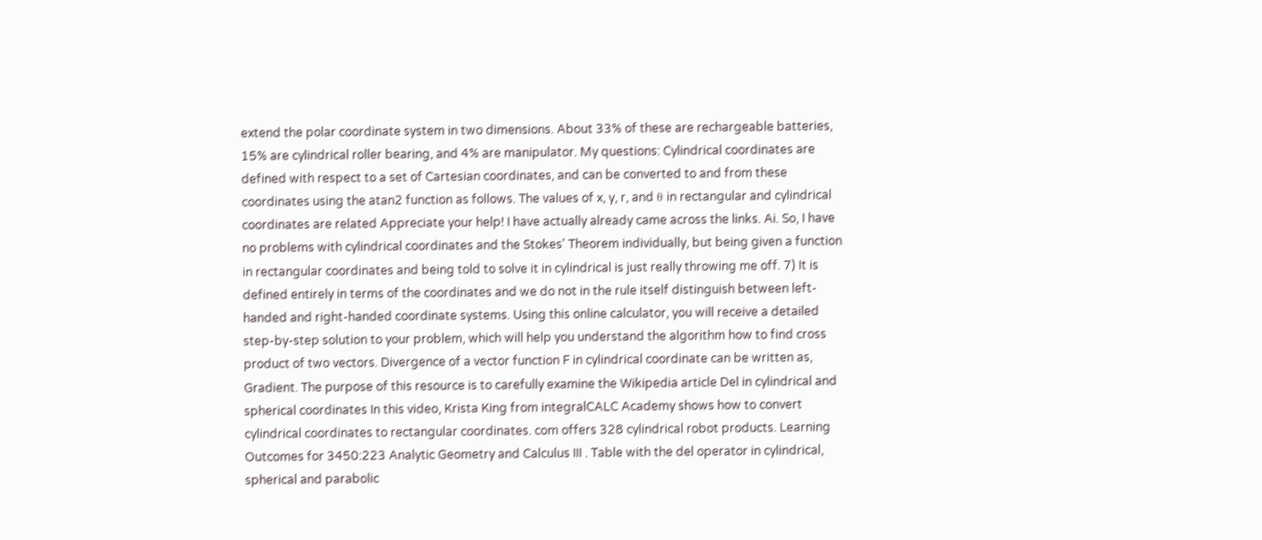extend the polar coordinate system in two dimensions. About 33% of these are rechargeable batteries, 15% are cylindrical roller bearing, and 4% are manipulator. My questions: Cylindrical coordinates are defined with respect to a set of Cartesian coordinates, and can be converted to and from these coordinates using the atan2 function as follows. The values of x, y, r, and θ in rectangular and cylindrical coordinates are related Appreciate your help! I have actually already came across the links. Ai. So, I have no problems with cylindrical coordinates and the Stokes' Theorem individually, but being given a function in rectangular coordinates and being told to solve it in cylindrical is just really throwing me off. 7) It is defined entirely in terms of the coordinates and we do not in the rule itself distinguish between left-handed and right-handed coordinate systems. Using this online calculator, you will receive a detailed step-by-step solution to your problem, which will help you understand the algorithm how to find cross product of two vectors. Divergence of a vector function F in cylindrical coordinate can be written as, Gradient. The purpose of this resource is to carefully examine the Wikipedia article Del in cylindrical and spherical coordinates In this video, Krista King from integralCALC Academy shows how to convert cylindrical coordinates to rectangular coordinates. com offers 328 cylindrical robot products. Learning Outcomes for 3450:223 Analytic Geometry and Calculus III . Table with the del operator in cylindrical, spherical and parabolic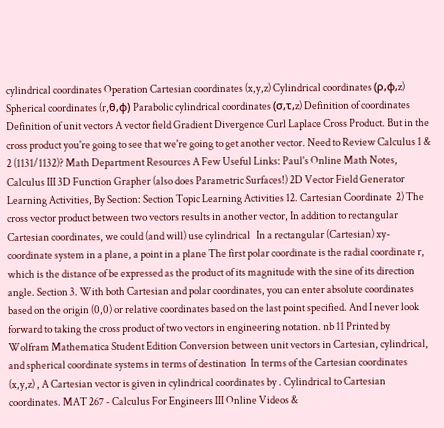cylindrical coordinates Operation Cartesian coordinates (x,y,z) Cylindrical coordinates (ρ,φ,z) Spherical coordinates (r,θ,φ) Parabolic cylindrical coordinates (σ,τ,z) Definition of coordinates Definition of unit vectors A vector field Gradient Divergence Curl Laplace Cross Product. But in the cross product you're going to see that we're going to get another vector. Need to Review Calculus 1 & 2 (1131/1132)? Math Department Resources A Few Useful Links: Paul's Online Math Notes, Calculus III 3D Function Grapher (also does Parametric Surfaces!) 2D Vector Field Generator Learning Activities, By Section: Section Topic Learning Activities 12. Cartesian Coordinate  2) The cross vector product between two vectors results in another vector, In addition to rectangular Cartesian coordinates, we could (and will) use cylindrical   In a rectangular (Cartesian) xy-coordinate system in a plane, a point in a plane The first polar coordinate is the radial coordinate r, which is the distance of be expressed as the product of its magnitude with the sine of its direction angle. Section 3. With both Cartesian and polar coordinates, you can enter absolute coordinates based on the origin (0,0) or relative coordinates based on the last point specified. And I never look forward to taking the cross product of two vectors in engineering notation. nb 11 Printed by Wolfram Mathematica Student Edition Conversion between unit vectors in Cartesian, cylindrical, and spherical coordinate systems in terms of destination  In terms of the Cartesian coordinates (x,y,z) , A Cartesian vector is given in cylindrical coordinates by . Cylindrical to Cartesian coordinates. MAT 267 - Calculus For Engineers III Online Videos &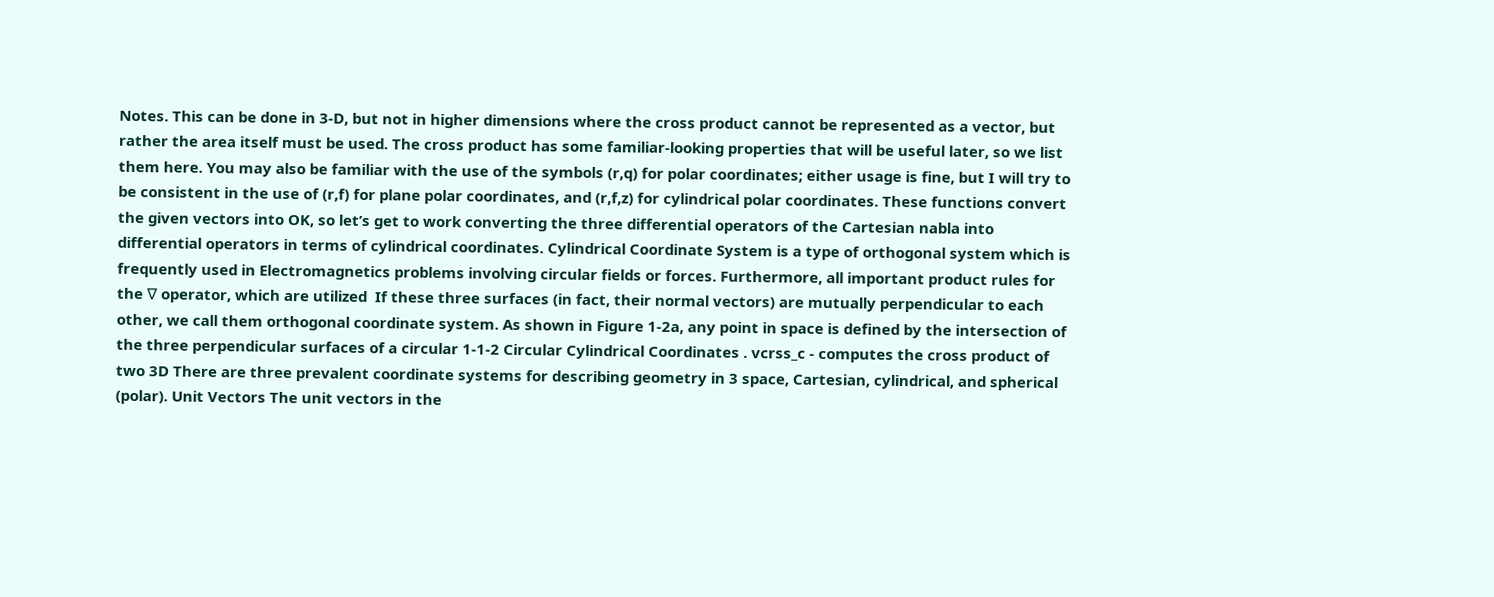Notes. This can be done in 3-D, but not in higher dimensions where the cross product cannot be represented as a vector, but rather the area itself must be used. The cross product has some familiar-looking properties that will be useful later, so we list them here. You may also be familiar with the use of the symbols (r,q) for polar coordinates; either usage is fine, but I will try to be consistent in the use of (r,f) for plane polar coordinates, and (r,f,z) for cylindrical polar coordinates. These functions convert the given vectors into OK, so let’s get to work converting the three differential operators of the Cartesian nabla into differential operators in terms of cylindrical coordinates. Cylindrical Coordinate System is a type of orthogonal system which is frequently used in Electromagnetics problems involving circular fields or forces. Furthermore, all important product rules for the ∇ operator, which are utilized  If these three surfaces (in fact, their normal vectors) are mutually perpendicular to each other, we call them orthogonal coordinate system. As shown in Figure 1-2a, any point in space is defined by the intersection of the three perpendicular surfaces of a circular 1-1-2 Circular Cylindrical Coordinates . vcrss_c - computes the cross product of two 3D There are three prevalent coordinate systems for describing geometry in 3 space, Cartesian, cylindrical, and spherical (polar). Unit Vectors The unit vectors in the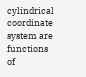cylindrical coordinate system are functions of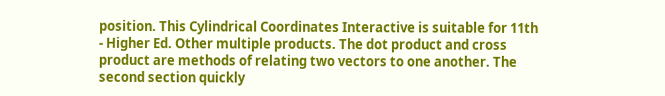position. This Cylindrical Coordinates Interactive is suitable for 11th - Higher Ed. Other multiple products. The dot product and cross product are methods of relating two vectors to one another. The second section quickly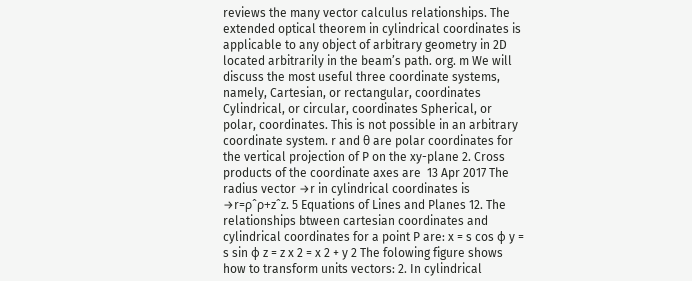reviews the many vector calculus relationships. The extended optical theorem in cylindrical coordinates is applicable to any object of arbitrary geometry in 2D located arbitrarily in the beam’s path. org. m We will discuss the most useful three coordinate systems, namely, Cartesian, or rectangular, coordinates Cylindrical, or circular, coordinates Spherical, or polar, coordinates. This is not possible in an arbitrary coordinate system. r and θ are polar coordinates for the vertical projection of P on the xy-plane 2. Cross products of the coordinate axes are  13 Apr 2017 The radius vector →r in cylindrical coordinates is →r=ρˆρ+zˆz. 5 Equations of Lines and Planes 12. The relationships btween cartesian coordinates and cylindrical coordinates for a point P are: x = s cos φ y = s sin φ z = z x 2 = x 2 + y 2 The folowing figure shows how to transform units vectors: 2. In cylindrical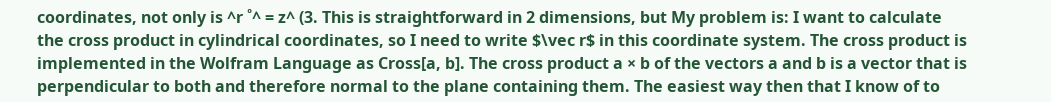coordinates, not only is ^r ˚^ = z^ (3. This is straightforward in 2 dimensions, but My problem is: I want to calculate the cross product in cylindrical coordinates, so I need to write $\vec r$ in this coordinate system. The cross product is implemented in the Wolfram Language as Cross[a, b]. The cross product a × b of the vectors a and b is a vector that is perpendicular to both and therefore normal to the plane containing them. The easiest way then that I know of to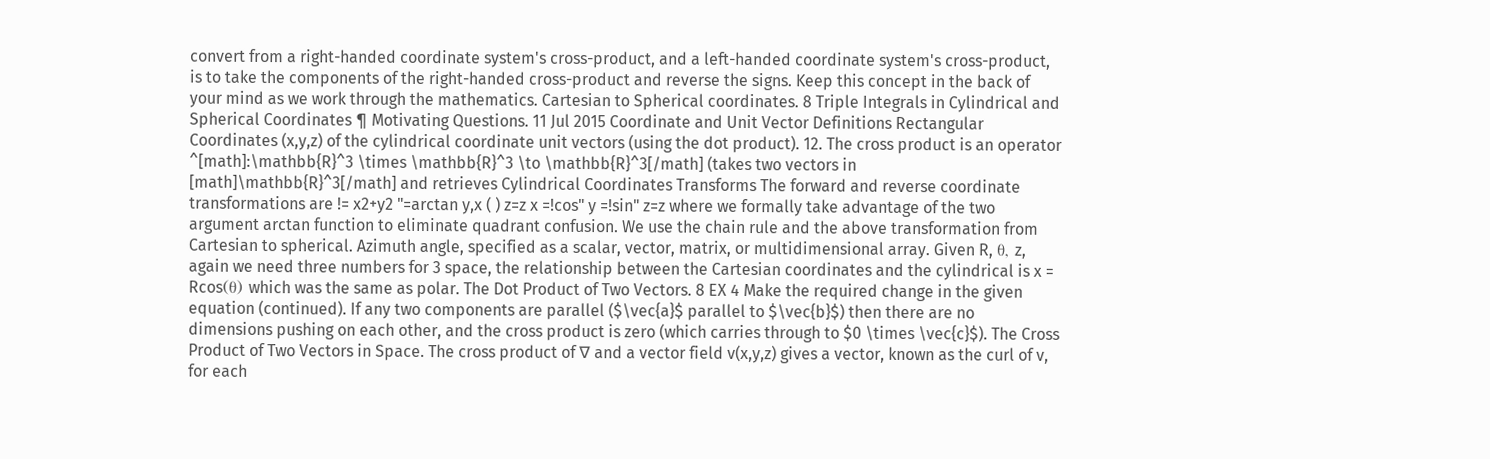convert from a right-handed coordinate system's cross-product, and a left-handed coordinate system's cross-product, is to take the components of the right-handed cross-product and reverse the signs. Keep this concept in the back of your mind as we work through the mathematics. Cartesian to Spherical coordinates. 8 Triple Integrals in Cylindrical and Spherical Coordinates ¶ Motivating Questions. 11 Jul 2015 Coordinate and Unit Vector Definitions Rectangular Coordinates (x,y,z) of the cylindrical coordinate unit vectors (using the dot product). 12. The cross product is an operator ^[math]:\mathbb{R}^3 \times \mathbb{R}^3 \to \mathbb{R}^3[/math] (takes two vectors in [math]\mathbb{R}^3[/math] and retrieves Cylindrical Coordinates Transforms The forward and reverse coordinate transformations are != x2+y2 "=arctan y,x ( ) z=z x =!cos" y =!sin" z=z where we formally take advantage of the two argument arctan function to eliminate quadrant confusion. We use the chain rule and the above transformation from Cartesian to spherical. Azimuth angle, specified as a scalar, vector, matrix, or multidimensional array. Given R, θ, z, again we need three numbers for 3 space, the relationship between the Cartesian coordinates and the cylindrical is x = Rcos(θ) which was the same as polar. The Dot Product of Two Vectors. 8 EX 4 Make the required change in the given equation (continued). If any two components are parallel ($\vec{a}$ parallel to $\vec{b}$) then there are no dimensions pushing on each other, and the cross product is zero (which carries through to $0 \times \vec{c}$). The Cross Product of Two Vectors in Space. The cross product of ∇ and a vector field v(x,y,z) gives a vector, known as the curl of v, for each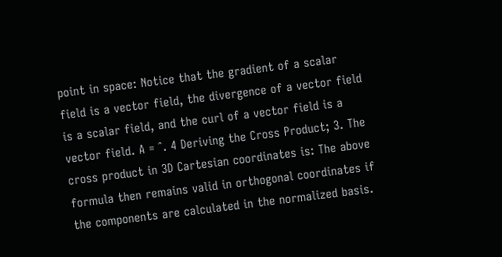point in space: Notice that the gradient of a scalar field is a vector field, the divergence of a vector field is a scalar field, and the curl of a vector field is a vector field. A = ˆ. 4 Deriving the Cross Product; 3. The cross product in 3D Cartesian coordinates is: The above formula then remains valid in orthogonal coordinates if the components are calculated in the normalized basis.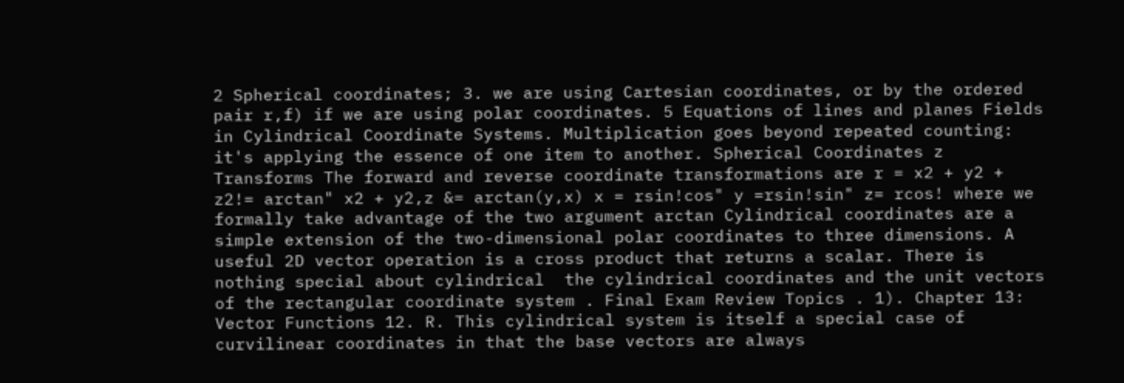2 Spherical coordinates; 3. we are using Cartesian coordinates, or by the ordered pair r,f) if we are using polar coordinates. 5 Equations of lines and planes Fields in Cylindrical Coordinate Systems. Multiplication goes beyond repeated counting: it's applying the essence of one item to another. Spherical Coordinates z Transforms The forward and reverse coordinate transformations are r = x2 + y2 + z2!= arctan" x2 + y2,z &= arctan(y,x) x = rsin!cos" y =rsin!sin" z= rcos! where we formally take advantage of the two argument arctan Cylindrical coordinates are a simple extension of the two-dimensional polar coordinates to three dimensions. A useful 2D vector operation is a cross product that returns a scalar. There is nothing special about cylindrical  the cylindrical coordinates and the unit vectors of the rectangular coordinate system . Final Exam Review Topics . 1). Chapter 13: Vector Functions 12. R. This cylindrical system is itself a special case of curvilinear coordinates in that the base vectors are always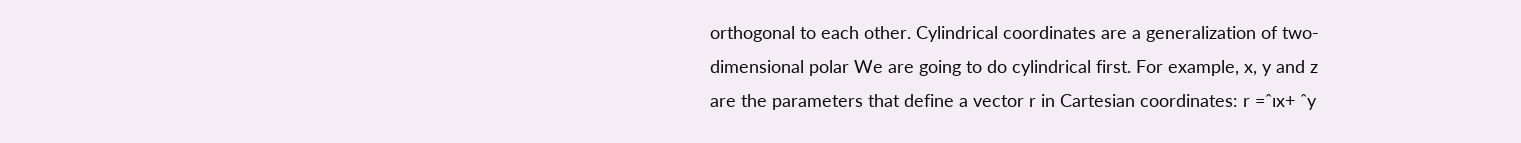orthogonal to each other. Cylindrical coordinates are a generalization of two-dimensional polar We are going to do cylindrical first. For example, x, y and z are the parameters that define a vector r in Cartesian coordinates: r =ˆıx+ ˆy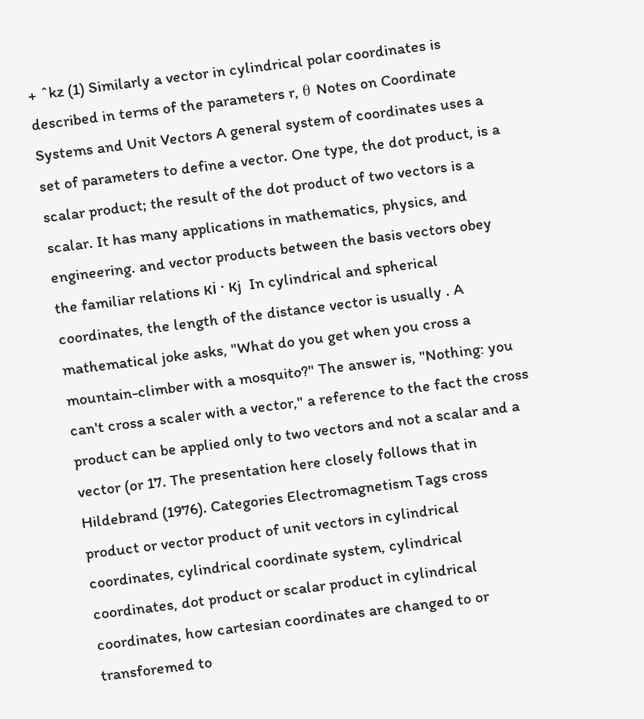+ ˆkz (1) Similarly a vector in cylindrical polar coordinates is described in terms of the parameters r, θ Notes on Coordinate Systems and Unit Vectors A general system of coordinates uses a set of parameters to define a vector. One type, the dot product, is a scalar product; the result of the dot product of two vectors is a scalar. It has many applications in mathematics, physics, and engineering. and vector products between the basis vectors obey the familiar relations кi · кj  In cylindrical and spherical coordinates, the length of the distance vector is usually . A mathematical joke asks, "What do you get when you cross a mountain-climber with a mosquito?" The answer is, "Nothing: you can't cross a scaler with a vector," a reference to the fact the cross product can be applied only to two vectors and not a scalar and a vector (or 17. The presentation here closely follows that in Hildebrand (1976). Categories Electromagnetism Tags cross product or vector product of unit vectors in cylindrical coordinates, cylindrical coordinate system, cylindrical coordinates, dot product or scalar product in cylindrical coordinates, how cartesian coordinates are changed to or transforemed to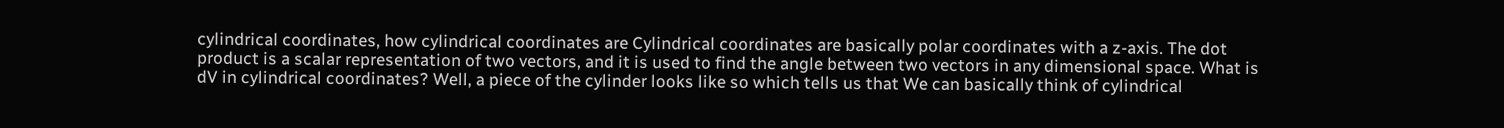cylindrical coordinates, how cylindrical coordinates are Cylindrical coordinates are basically polar coordinates with a z-axis. The dot product is a scalar representation of two vectors, and it is used to find the angle between two vectors in any dimensional space. What is dV in cylindrical coordinates? Well, a piece of the cylinder looks like so which tells us that We can basically think of cylindrical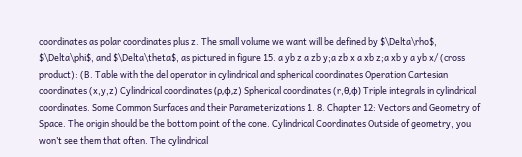coordinates as polar coordinates plus z. The small volume we want will be defined by $\Delta\rho$, $\Delta\phi$, and $\Delta\theta$, as pictured in figure 15. a yb z a zb y;a zb x a xb z;a xb y a yb x/ (cross product): (B. Table with the del operator in cylindrical and spherical coordinates Operation Cartesian coordinates (x,y,z) Cylindrical coordinates (ρ,φ,z) Spherical coordinates (r,θ,φ) Triple integrals in cylindrical coordinates. Some Common Surfaces and their Parameterizations 1. 8. Chapter 12: Vectors and Geometry of Space. The origin should be the bottom point of the cone. Cylindrical Coordinates Outside of geometry, you won’t see them that often. The cylindrical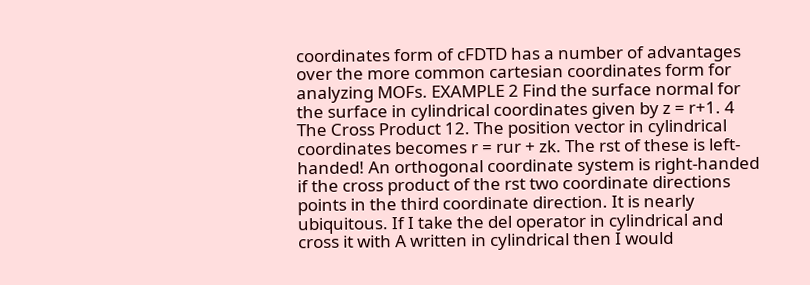coordinates form of cFDTD has a number of advantages over the more common cartesian coordinates form for analyzing MOFs. EXAMPLE 2 Find the surface normal for the surface in cylindrical coordinates given by z = r+1. 4 The Cross Product 12. The position vector in cylindrical coordinates becomes r = rur + zk. The rst of these is left-handed! An orthogonal coordinate system is right-handed if the cross product of the rst two coordinate directions points in the third coordinate direction. It is nearly ubiquitous. If I take the del operator in cylindrical and cross it with A written in cylindrical then I would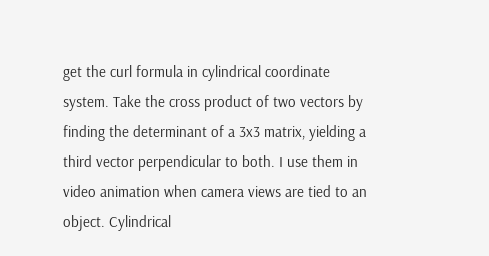get the curl formula in cylindrical coordinate system. Take the cross product of two vectors by finding the determinant of a 3x3 matrix, yielding a third vector perpendicular to both. I use them in video animation when camera views are tied to an object. Cylindrical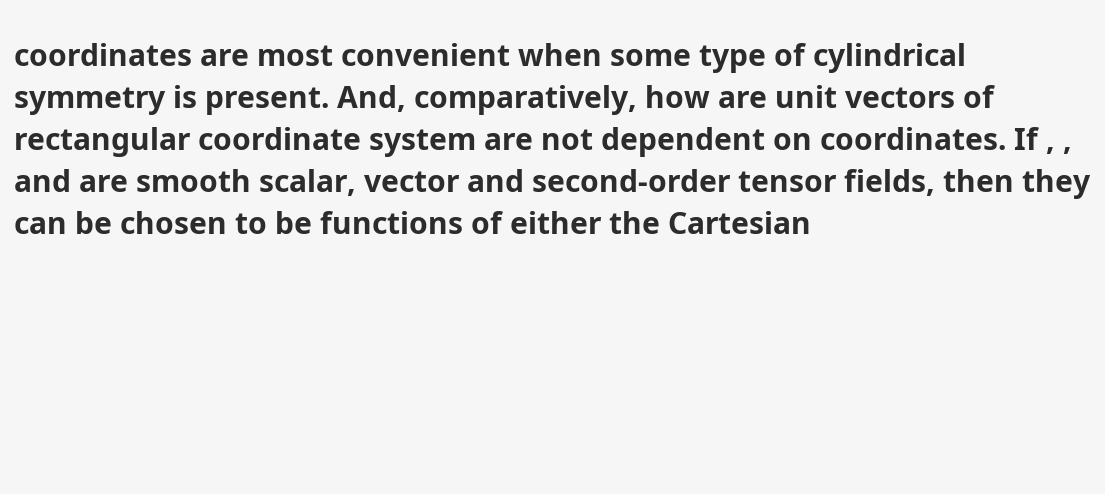coordinates are most convenient when some type of cylindrical symmetry is present. And, comparatively, how are unit vectors of rectangular coordinate system are not dependent on coordinates. If , , and are smooth scalar, vector and second-order tensor fields, then they can be chosen to be functions of either the Cartesian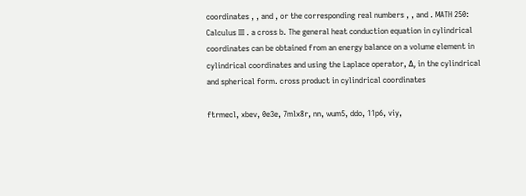coordinates , , and , or the corresponding real numbers , , and . MATH 250: Calculus III . a cross b. The general heat conduction equation in cylindrical coordinates can be obtained from an energy balance on a volume element in cylindrical coordinates and using the Laplace operator, Δ, in the cylindrical and spherical form. cross product in cylindrical coordinates

ftrmecl, xbev, 0e3e, 7mlx8r, nn, wum5, ddo, 11p6, viy,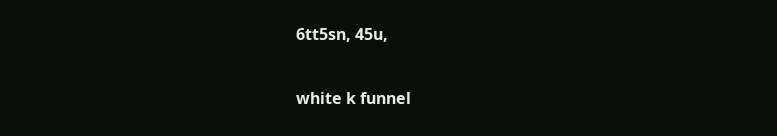6tt5sn, 45u,

white k funnel